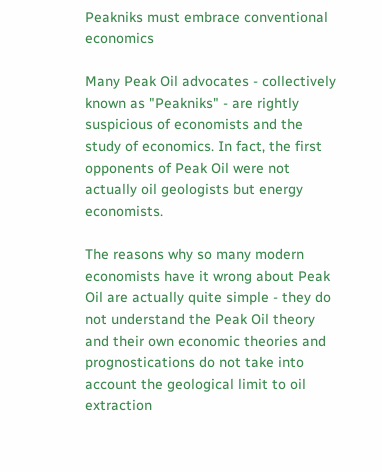Peakniks must embrace conventional economics

Many Peak Oil advocates - collectively known as "Peakniks" - are rightly suspicious of economists and the study of economics. In fact, the first opponents of Peak Oil were not actually oil geologists but energy economists.

The reasons why so many modern economists have it wrong about Peak Oil are actually quite simple - they do not understand the Peak Oil theory and their own economic theories and prognostications do not take into account the geological limit to oil extraction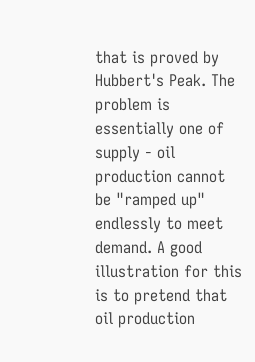that is proved by Hubbert's Peak. The problem is essentially one of supply - oil production cannot be "ramped up" endlessly to meet demand. A good illustration for this is to pretend that oil production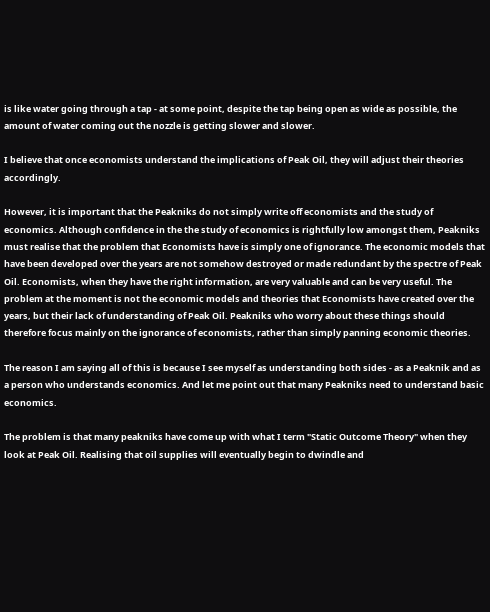is like water going through a tap - at some point, despite the tap being open as wide as possible, the amount of water coming out the nozzle is getting slower and slower.

I believe that once economists understand the implications of Peak Oil, they will adjust their theories accordingly.

However, it is important that the Peakniks do not simply write off economists and the study of economics. Although confidence in the the study of economics is rightfully low amongst them, Peakniks must realise that the problem that Economists have is simply one of ignorance. The economic models that have been developed over the years are not somehow destroyed or made redundant by the spectre of Peak Oil. Economists, when they have the right information, are very valuable and can be very useful. The problem at the moment is not the economic models and theories that Economists have created over the years, but their lack of understanding of Peak Oil. Peakniks who worry about these things should therefore focus mainly on the ignorance of economists, rather than simply panning economic theories.

The reason I am saying all of this is because I see myself as understanding both sides - as a Peaknik and as a person who understands economics. And let me point out that many Peakniks need to understand basic economics.

The problem is that many peakniks have come up with what I term "Static Outcome Theory" when they look at Peak Oil. Realising that oil supplies will eventually begin to dwindle and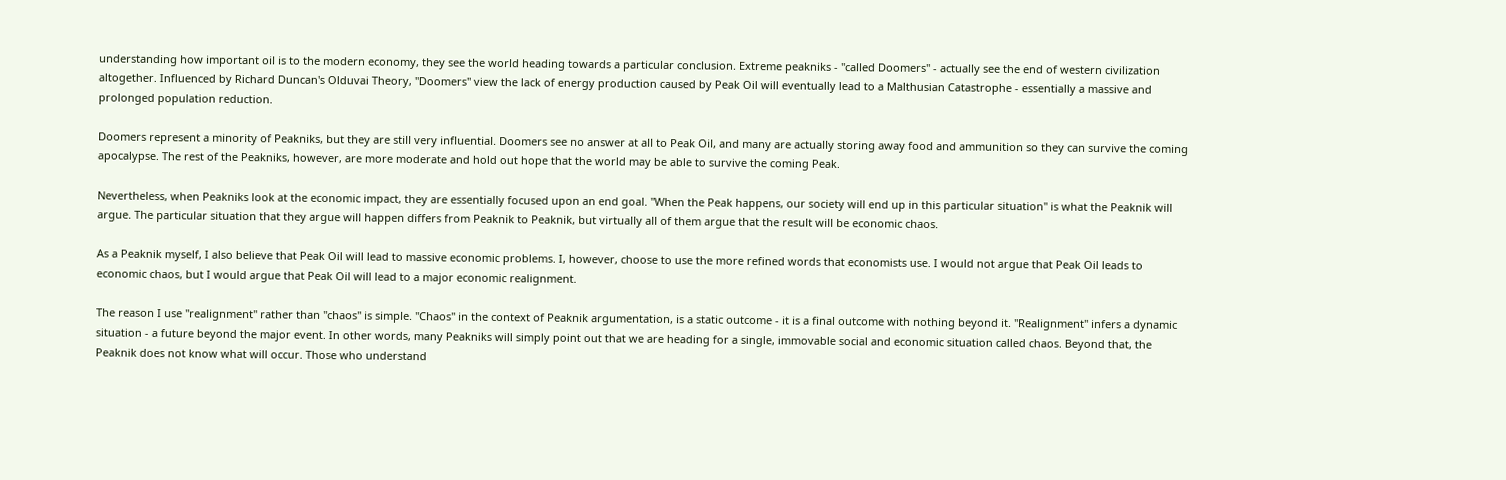understanding how important oil is to the modern economy, they see the world heading towards a particular conclusion. Extreme peakniks - "called Doomers" - actually see the end of western civilization altogether. Influenced by Richard Duncan's Olduvai Theory, "Doomers" view the lack of energy production caused by Peak Oil will eventually lead to a Malthusian Catastrophe - essentially a massive and prolonged population reduction.

Doomers represent a minority of Peakniks, but they are still very influential. Doomers see no answer at all to Peak Oil, and many are actually storing away food and ammunition so they can survive the coming apocalypse. The rest of the Peakniks, however, are more moderate and hold out hope that the world may be able to survive the coming Peak.

Nevertheless, when Peakniks look at the economic impact, they are essentially focused upon an end goal. "When the Peak happens, our society will end up in this particular situation" is what the Peaknik will argue. The particular situation that they argue will happen differs from Peaknik to Peaknik, but virtually all of them argue that the result will be economic chaos.

As a Peaknik myself, I also believe that Peak Oil will lead to massive economic problems. I, however, choose to use the more refined words that economists use. I would not argue that Peak Oil leads to economic chaos, but I would argue that Peak Oil will lead to a major economic realignment.

The reason I use "realignment" rather than "chaos" is simple. "Chaos" in the context of Peaknik argumentation, is a static outcome - it is a final outcome with nothing beyond it. "Realignment" infers a dynamic situation - a future beyond the major event. In other words, many Peakniks will simply point out that we are heading for a single, immovable social and economic situation called chaos. Beyond that, the Peaknik does not know what will occur. Those who understand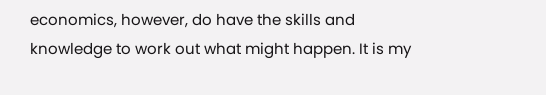economics, however, do have the skills and knowledge to work out what might happen. It is my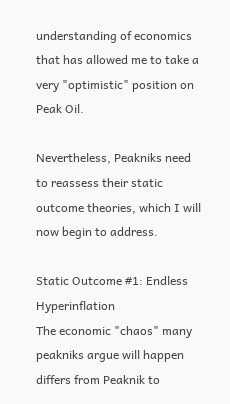understanding of economics that has allowed me to take a very "optimistic" position on Peak Oil.

Nevertheless, Peakniks need to reassess their static outcome theories, which I will now begin to address.

Static Outcome #1: Endless Hyperinflation
The economic "chaos" many peakniks argue will happen differs from Peaknik to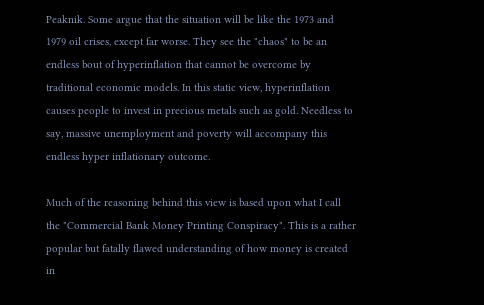Peaknik. Some argue that the situation will be like the 1973 and 1979 oil crises, except far worse. They see the "chaos" to be an endless bout of hyperinflation that cannot be overcome by traditional economic models. In this static view, hyperinflation causes people to invest in precious metals such as gold. Needless to say, massive unemployment and poverty will accompany this endless hyper inflationary outcome.

Much of the reasoning behind this view is based upon what I call the "Commercial Bank Money Printing Conspiracy". This is a rather popular but fatally flawed understanding of how money is created in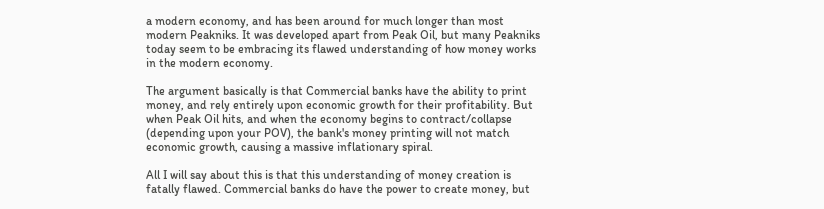a modern economy, and has been around for much longer than most modern Peakniks. It was developed apart from Peak Oil, but many Peakniks today seem to be embracing its flawed understanding of how money works in the modern economy.

The argument basically is that Commercial banks have the ability to print money, and rely entirely upon economic growth for their profitability. But when Peak Oil hits, and when the economy begins to contract/collapse (depending upon your POV), the bank's money printing will not match economic growth, causing a massive inflationary spiral.

All I will say about this is that this understanding of money creation is fatally flawed. Commercial banks do have the power to create money, but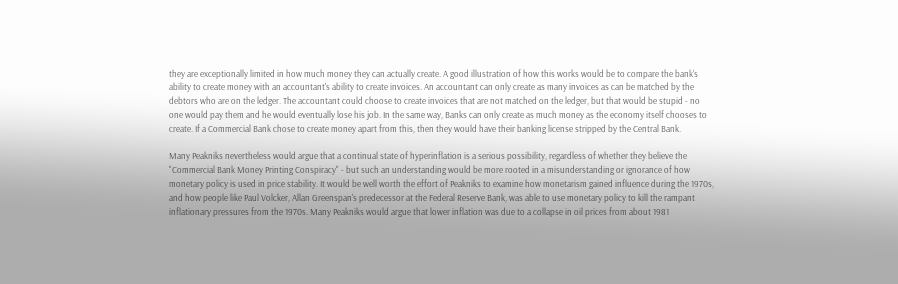they are exceptionally limited in how much money they can actually create. A good illustration of how this works would be to compare the bank's ability to create money with an accountant's ability to create invoices. An accountant can only create as many invoices as can be matched by the debtors who are on the ledger. The accountant could choose to create invoices that are not matched on the ledger, but that would be stupid - no one would pay them and he would eventually lose his job. In the same way, Banks can only create as much money as the economy itself chooses to create. If a Commercial Bank chose to create money apart from this, then they would have their banking license stripped by the Central Bank.

Many Peakniks nevertheless would argue that a continual state of hyperinflation is a serious possibility, regardless of whether they believe the "Commercial Bank Money Printing Conspiracy" - but such an understanding would be more rooted in a misunderstanding or ignorance of how monetary policy is used in price stability. It would be well worth the effort of Peakniks to examine how monetarism gained influence during the 1970s, and how people like Paul Volcker, Allan Greenspan's predecessor at the Federal Reserve Bank, was able to use monetary policy to kill the rampant inflationary pressures from the 1970s. Many Peakniks would argue that lower inflation was due to a collapse in oil prices from about 1981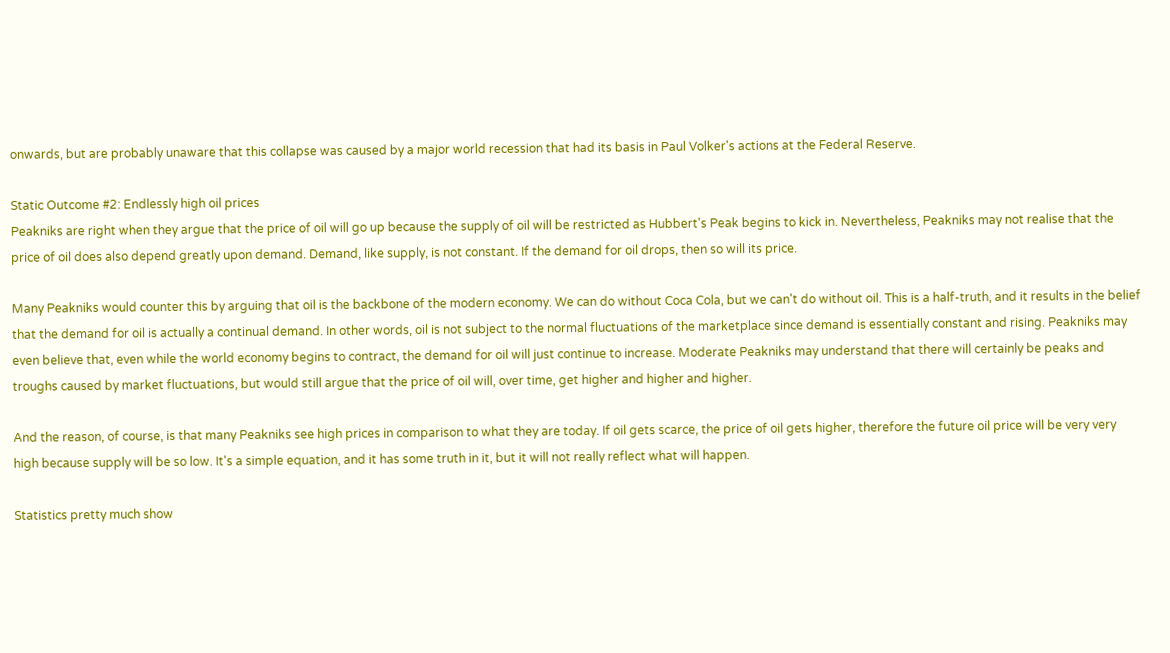onwards, but are probably unaware that this collapse was caused by a major world recession that had its basis in Paul Volker's actions at the Federal Reserve.

Static Outcome #2: Endlessly high oil prices
Peakniks are right when they argue that the price of oil will go up because the supply of oil will be restricted as Hubbert's Peak begins to kick in. Nevertheless, Peakniks may not realise that the price of oil does also depend greatly upon demand. Demand, like supply, is not constant. If the demand for oil drops, then so will its price.

Many Peakniks would counter this by arguing that oil is the backbone of the modern economy. We can do without Coca Cola, but we can't do without oil. This is a half-truth, and it results in the belief that the demand for oil is actually a continual demand. In other words, oil is not subject to the normal fluctuations of the marketplace since demand is essentially constant and rising. Peakniks may even believe that, even while the world economy begins to contract, the demand for oil will just continue to increase. Moderate Peakniks may understand that there will certainly be peaks and troughs caused by market fluctuations, but would still argue that the price of oil will, over time, get higher and higher and higher.

And the reason, of course, is that many Peakniks see high prices in comparison to what they are today. If oil gets scarce, the price of oil gets higher, therefore the future oil price will be very very high because supply will be so low. It's a simple equation, and it has some truth in it, but it will not really reflect what will happen.

Statistics pretty much show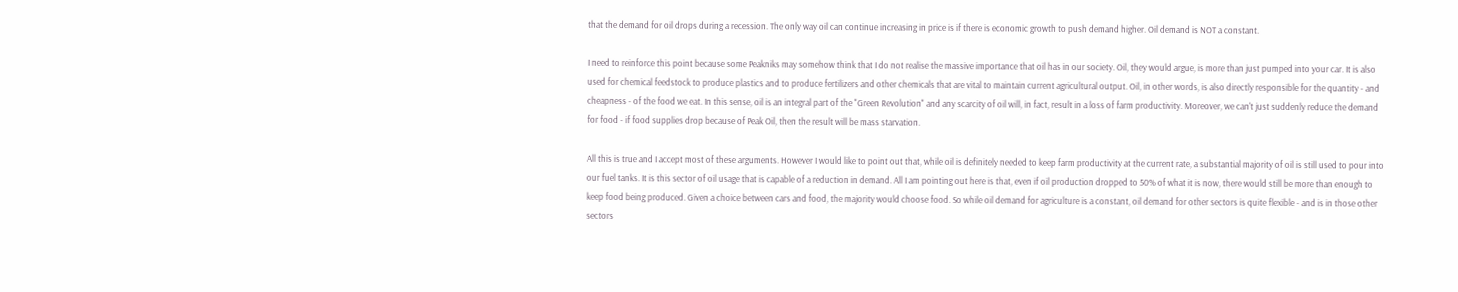that the demand for oil drops during a recession. The only way oil can continue increasing in price is if there is economic growth to push demand higher. Oil demand is NOT a constant.

I need to reinforce this point because some Peakniks may somehow think that I do not realise the massive importance that oil has in our society. Oil, they would argue, is more than just pumped into your car. It is also used for chemical feedstock to produce plastics and to produce fertilizers and other chemicals that are vital to maintain current agricultural output. Oil, in other words, is also directly responsible for the quantity - and cheapness - of the food we eat. In this sense, oil is an integral part of the "Green Revolution" and any scarcity of oil will, in fact, result in a loss of farm productivity. Moreover, we can't just suddenly reduce the demand for food - if food supplies drop because of Peak Oil, then the result will be mass starvation.

All this is true and I accept most of these arguments. However I would like to point out that, while oil is definitely needed to keep farm productivity at the current rate, a substantial majority of oil is still used to pour into our fuel tanks. It is this sector of oil usage that is capable of a reduction in demand. All I am pointing out here is that, even if oil production dropped to 50% of what it is now, there would still be more than enough to keep food being produced. Given a choice between cars and food, the majority would choose food. So while oil demand for agriculture is a constant, oil demand for other sectors is quite flexible - and is in those other sectors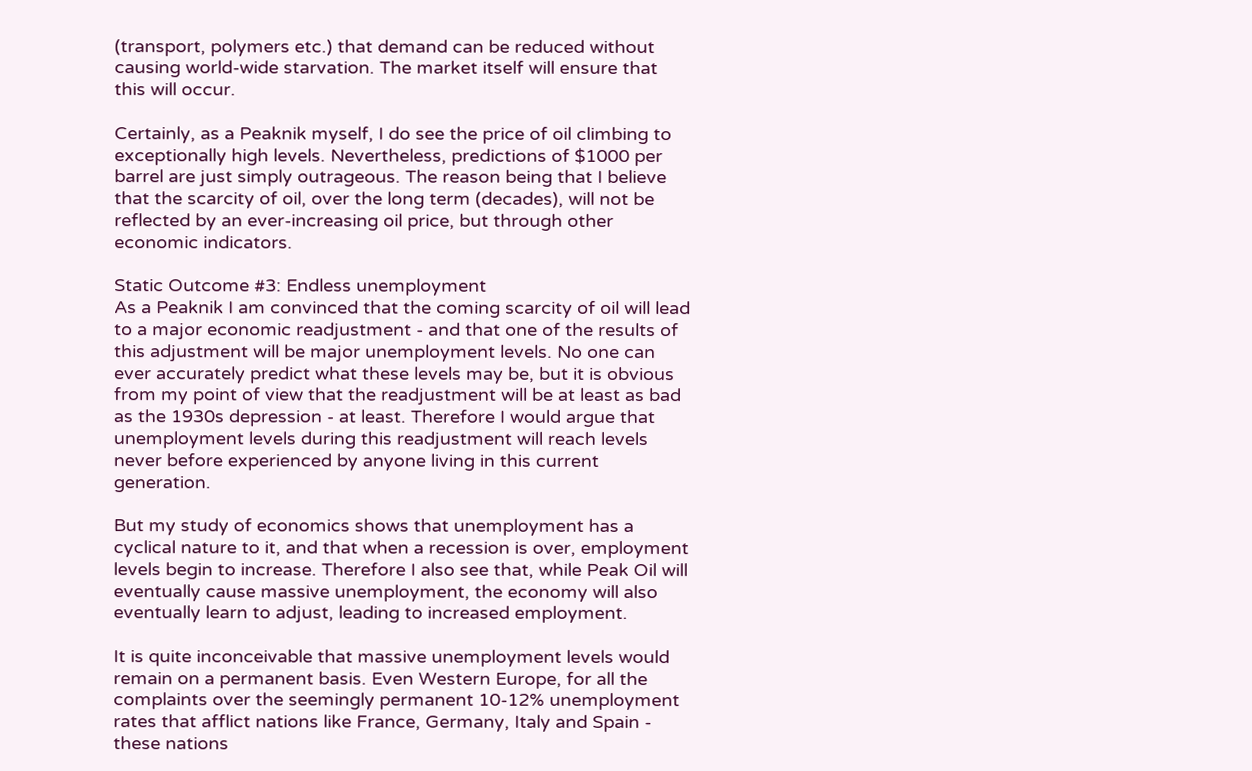(transport, polymers etc.) that demand can be reduced without causing world-wide starvation. The market itself will ensure that this will occur.

Certainly, as a Peaknik myself, I do see the price of oil climbing to exceptionally high levels. Nevertheless, predictions of $1000 per barrel are just simply outrageous. The reason being that I believe that the scarcity of oil, over the long term (decades), will not be reflected by an ever-increasing oil price, but through other economic indicators.

Static Outcome #3: Endless unemployment
As a Peaknik I am convinced that the coming scarcity of oil will lead to a major economic readjustment - and that one of the results of this adjustment will be major unemployment levels. No one can ever accurately predict what these levels may be, but it is obvious from my point of view that the readjustment will be at least as bad as the 1930s depression - at least. Therefore I would argue that unemployment levels during this readjustment will reach levels never before experienced by anyone living in this current generation.

But my study of economics shows that unemployment has a cyclical nature to it, and that when a recession is over, employment levels begin to increase. Therefore I also see that, while Peak Oil will eventually cause massive unemployment, the economy will also eventually learn to adjust, leading to increased employment.

It is quite inconceivable that massive unemployment levels would remain on a permanent basis. Even Western Europe, for all the complaints over the seemingly permanent 10-12% unemployment rates that afflict nations like France, Germany, Italy and Spain - these nations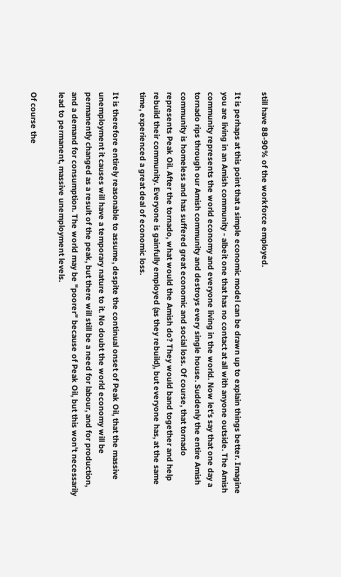still have 88-90% of the workforce employed.

It is perhaps at this point that a simple economic model can be drawn up to explain things better. Imagine you are living in an Amish community - albeit one that has no contact at all with anyone outside. The Amish community represents the world economy and everyone living in the world. Now let's say that one day a tornado rips through our Amish community and destroys every single house. Suddenly the entire Amish community is homeless and has suffered great economic and social loss. Of course, that tornado represents Peak Oil. After the tornado, what would the Amish do? They would band together and help rebuild their community. Everyone is gainfully employed (as they rebuild), but everyone has, at the same time, experienced a great deal of economic loss.

It is therefore entirely reasonable to assume, despite the continual onset of Peak Oil, that the massive unemployment it causes will have a temporary nature to it. No doubt the world economy will be permanently changed as a result of the peak, but there will still be a need for labour, and for production, and a demand for consumption. The world may be "poorer" because of Peak Oil, but this won't necessarily lead to permanent, massive unemployment levels.

Of course the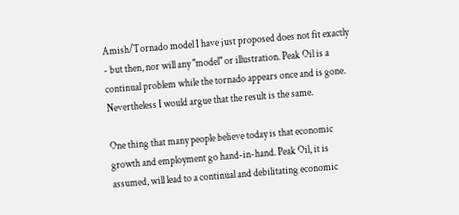Amish/Tornado model I have just proposed does not fit exactly - but then, nor will any "model" or illustration. Peak Oil is a continual problem while the tornado appears once and is gone. Nevertheless I would argue that the result is the same.

One thing that many people believe today is that economic growth and employment go hand-in-hand. Peak Oil, it is assumed, will lead to a continual and debilitating economic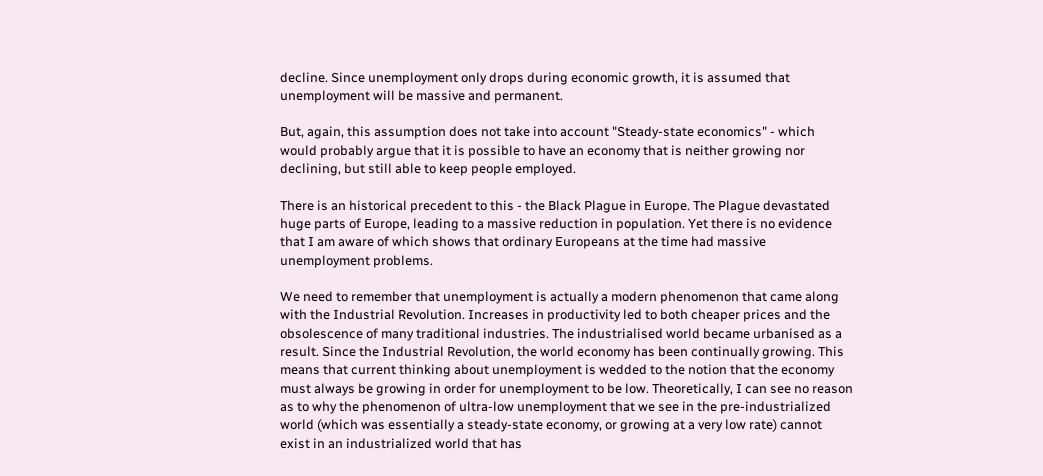decline. Since unemployment only drops during economic growth, it is assumed that unemployment will be massive and permanent.

But, again, this assumption does not take into account "Steady-state economics" - which would probably argue that it is possible to have an economy that is neither growing nor declining, but still able to keep people employed.

There is an historical precedent to this - the Black Plague in Europe. The Plague devastated huge parts of Europe, leading to a massive reduction in population. Yet there is no evidence that I am aware of which shows that ordinary Europeans at the time had massive unemployment problems.

We need to remember that unemployment is actually a modern phenomenon that came along with the Industrial Revolution. Increases in productivity led to both cheaper prices and the obsolescence of many traditional industries. The industrialised world became urbanised as a result. Since the Industrial Revolution, the world economy has been continually growing. This means that current thinking about unemployment is wedded to the notion that the economy must always be growing in order for unemployment to be low. Theoretically, I can see no reason as to why the phenomenon of ultra-low unemployment that we see in the pre-industrialized world (which was essentially a steady-state economy, or growing at a very low rate) cannot exist in an industrialized world that has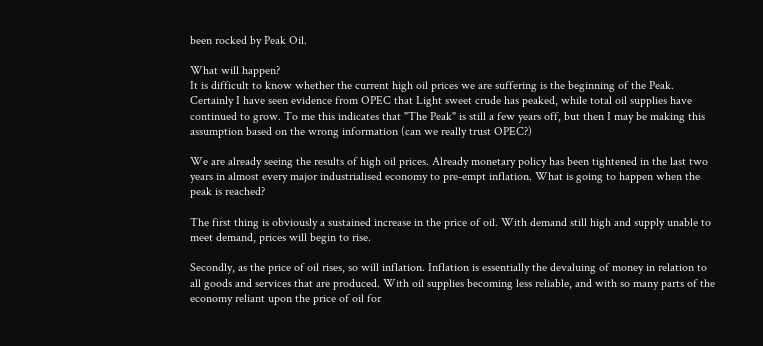been rocked by Peak Oil.

What will happen?
It is difficult to know whether the current high oil prices we are suffering is the beginning of the Peak. Certainly I have seen evidence from OPEC that Light sweet crude has peaked, while total oil supplies have continued to grow. To me this indicates that "The Peak" is still a few years off, but then I may be making this assumption based on the wrong information (can we really trust OPEC?)

We are already seeing the results of high oil prices. Already monetary policy has been tightened in the last two years in almost every major industrialised economy to pre-empt inflation. What is going to happen when the peak is reached?

The first thing is obviously a sustained increase in the price of oil. With demand still high and supply unable to meet demand, prices will begin to rise.

Secondly, as the price of oil rises, so will inflation. Inflation is essentially the devaluing of money in relation to all goods and services that are produced. With oil supplies becoming less reliable, and with so many parts of the economy reliant upon the price of oil for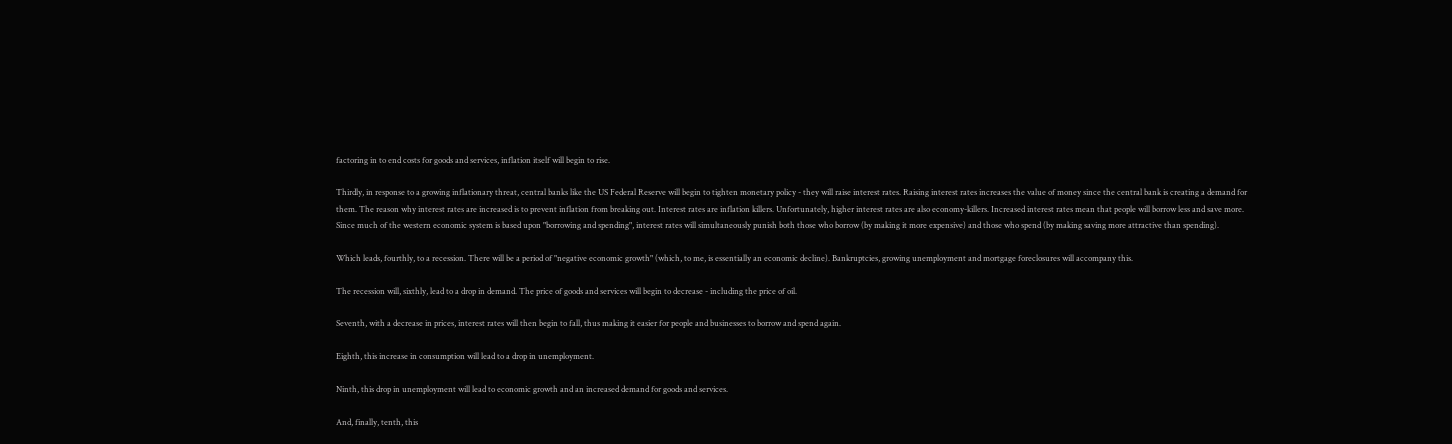factoring in to end costs for goods and services, inflation itself will begin to rise.

Thirdly, in response to a growing inflationary threat, central banks like the US Federal Reserve will begin to tighten monetary policy - they will raise interest rates. Raising interest rates increases the value of money since the central bank is creating a demand for them. The reason why interest rates are increased is to prevent inflation from breaking out. Interest rates are inflation killers. Unfortunately, higher interest rates are also economy-killers. Increased interest rates mean that people will borrow less and save more. Since much of the western economic system is based upon "borrowing and spending", interest rates will simultaneously punish both those who borrow (by making it more expensive) and those who spend (by making saving more attractive than spending).

Which leads, fourthly, to a recession. There will be a period of "negative economic growth" (which, to me, is essentially an economic decline). Bankruptcies, growing unemployment and mortgage foreclosures will accompany this.

The recession will, sixthly, lead to a drop in demand. The price of goods and services will begin to decrease - including the price of oil.

Seventh, with a decrease in prices, interest rates will then begin to fall, thus making it easier for people and businesses to borrow and spend again.

Eighth, this increase in consumption will lead to a drop in unemployment.

Ninth, this drop in unemployment will lead to economic growth and an increased demand for goods and services.

And, finally, tenth, this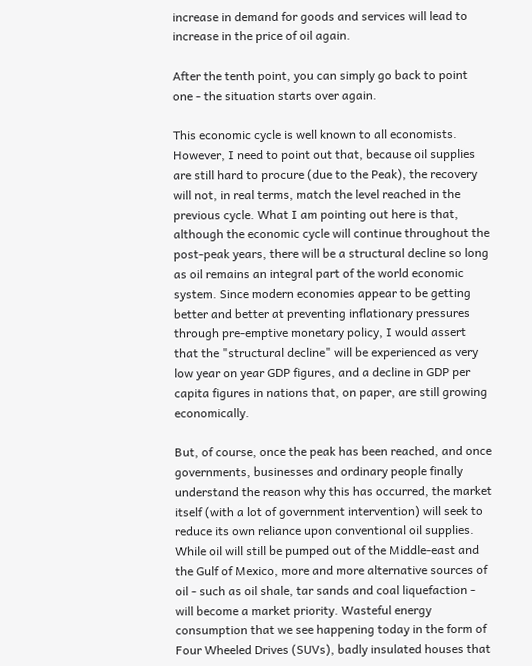increase in demand for goods and services will lead to increase in the price of oil again.

After the tenth point, you can simply go back to point one - the situation starts over again.

This economic cycle is well known to all economists. However, I need to point out that, because oil supplies are still hard to procure (due to the Peak), the recovery will not, in real terms, match the level reached in the previous cycle. What I am pointing out here is that, although the economic cycle will continue throughout the post-peak years, there will be a structural decline so long as oil remains an integral part of the world economic system. Since modern economies appear to be getting better and better at preventing inflationary pressures through pre-emptive monetary policy, I would assert that the "structural decline" will be experienced as very low year on year GDP figures, and a decline in GDP per capita figures in nations that, on paper, are still growing economically.

But, of course, once the peak has been reached, and once governments, businesses and ordinary people finally understand the reason why this has occurred, the market itself (with a lot of government intervention) will seek to reduce its own reliance upon conventional oil supplies. While oil will still be pumped out of the Middle-east and the Gulf of Mexico, more and more alternative sources of oil - such as oil shale, tar sands and coal liquefaction - will become a market priority. Wasteful energy consumption that we see happening today in the form of Four Wheeled Drives (SUVs), badly insulated houses that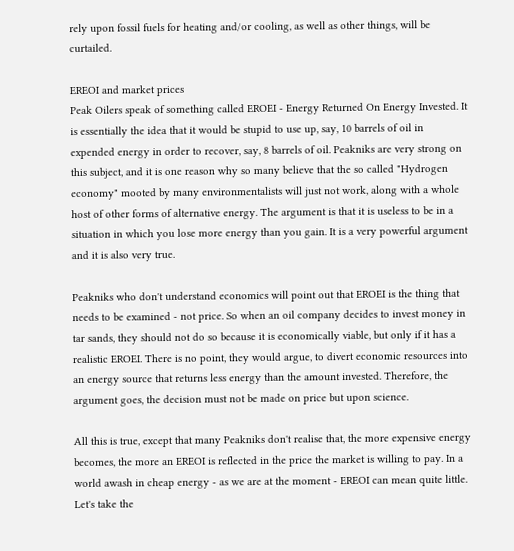rely upon fossil fuels for heating and/or cooling, as well as other things, will be curtailed.

EREOI and market prices
Peak Oilers speak of something called EROEI - Energy Returned On Energy Invested. It is essentially the idea that it would be stupid to use up, say, 10 barrels of oil in expended energy in order to recover, say, 8 barrels of oil. Peakniks are very strong on this subject, and it is one reason why so many believe that the so called "Hydrogen economy" mooted by many environmentalists will just not work, along with a whole host of other forms of alternative energy. The argument is that it is useless to be in a situation in which you lose more energy than you gain. It is a very powerful argument and it is also very true.

Peakniks who don't understand economics will point out that EROEI is the thing that needs to be examined - not price. So when an oil company decides to invest money in tar sands, they should not do so because it is economically viable, but only if it has a realistic EROEI. There is no point, they would argue, to divert economic resources into an energy source that returns less energy than the amount invested. Therefore, the argument goes, the decision must not be made on price but upon science.

All this is true, except that many Peakniks don't realise that, the more expensive energy becomes, the more an EREOI is reflected in the price the market is willing to pay. In a world awash in cheap energy - as we are at the moment - EREOI can mean quite little. Let's take the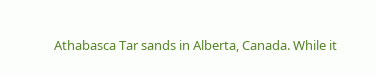Athabasca Tar sands in Alberta, Canada. While it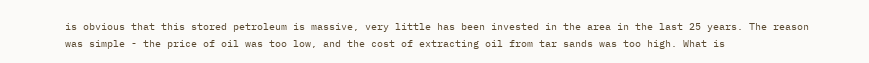is obvious that this stored petroleum is massive, very little has been invested in the area in the last 25 years. The reason was simple - the price of oil was too low, and the cost of extracting oil from tar sands was too high. What is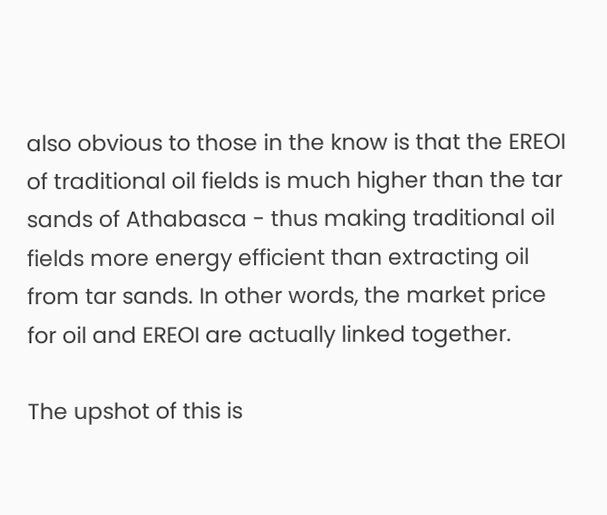also obvious to those in the know is that the EREOI of traditional oil fields is much higher than the tar sands of Athabasca - thus making traditional oil fields more energy efficient than extracting oil from tar sands. In other words, the market price for oil and EREOI are actually linked together.

The upshot of this is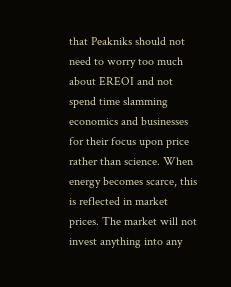that Peakniks should not need to worry too much about EREOI and not spend time slamming economics and businesses for their focus upon price rather than science. When energy becomes scarce, this is reflected in market prices. The market will not invest anything into any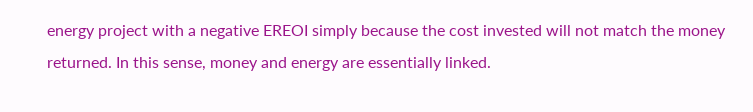energy project with a negative EREOI simply because the cost invested will not match the money returned. In this sense, money and energy are essentially linked.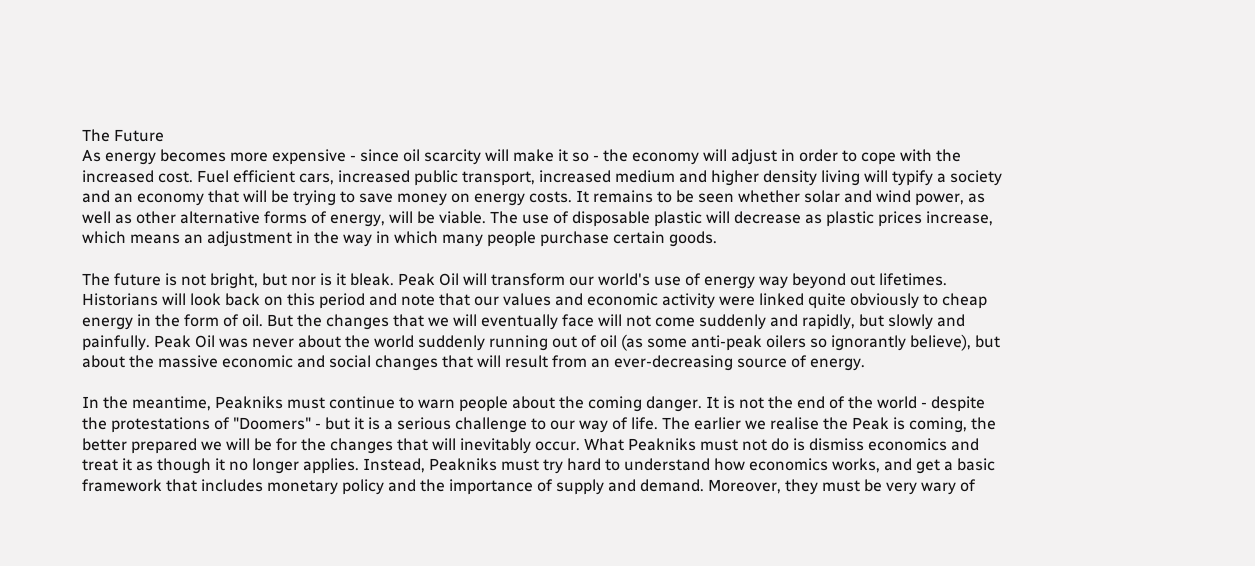The Future
As energy becomes more expensive - since oil scarcity will make it so - the economy will adjust in order to cope with the increased cost. Fuel efficient cars, increased public transport, increased medium and higher density living will typify a society and an economy that will be trying to save money on energy costs. It remains to be seen whether solar and wind power, as well as other alternative forms of energy, will be viable. The use of disposable plastic will decrease as plastic prices increase, which means an adjustment in the way in which many people purchase certain goods.

The future is not bright, but nor is it bleak. Peak Oil will transform our world's use of energy way beyond out lifetimes. Historians will look back on this period and note that our values and economic activity were linked quite obviously to cheap energy in the form of oil. But the changes that we will eventually face will not come suddenly and rapidly, but slowly and painfully. Peak Oil was never about the world suddenly running out of oil (as some anti-peak oilers so ignorantly believe), but about the massive economic and social changes that will result from an ever-decreasing source of energy.

In the meantime, Peakniks must continue to warn people about the coming danger. It is not the end of the world - despite the protestations of "Doomers" - but it is a serious challenge to our way of life. The earlier we realise the Peak is coming, the better prepared we will be for the changes that will inevitably occur. What Peakniks must not do is dismiss economics and treat it as though it no longer applies. Instead, Peakniks must try hard to understand how economics works, and get a basic framework that includes monetary policy and the importance of supply and demand. Moreover, they must be very wary of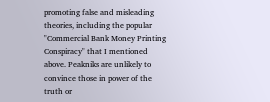promoting false and misleading theories, including the popular "Commercial Bank Money Printing Conspiracy" that I mentioned above. Peakniks are unlikely to convince those in power of the truth or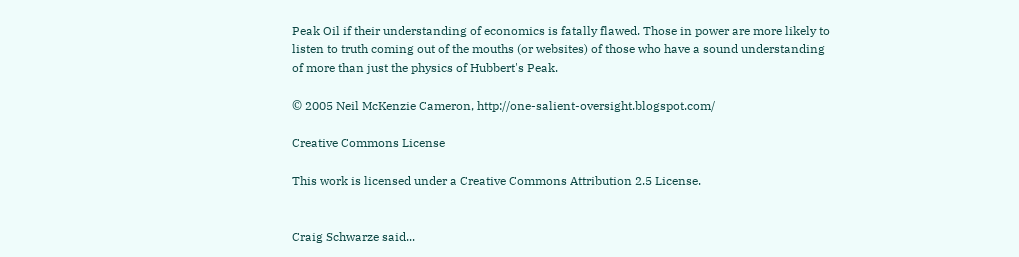Peak Oil if their understanding of economics is fatally flawed. Those in power are more likely to listen to truth coming out of the mouths (or websites) of those who have a sound understanding of more than just the physics of Hubbert's Peak.

© 2005 Neil McKenzie Cameron, http://one-salient-oversight.blogspot.com/

Creative Commons License

This work is licensed under a Creative Commons Attribution 2.5 License.


Craig Schwarze said...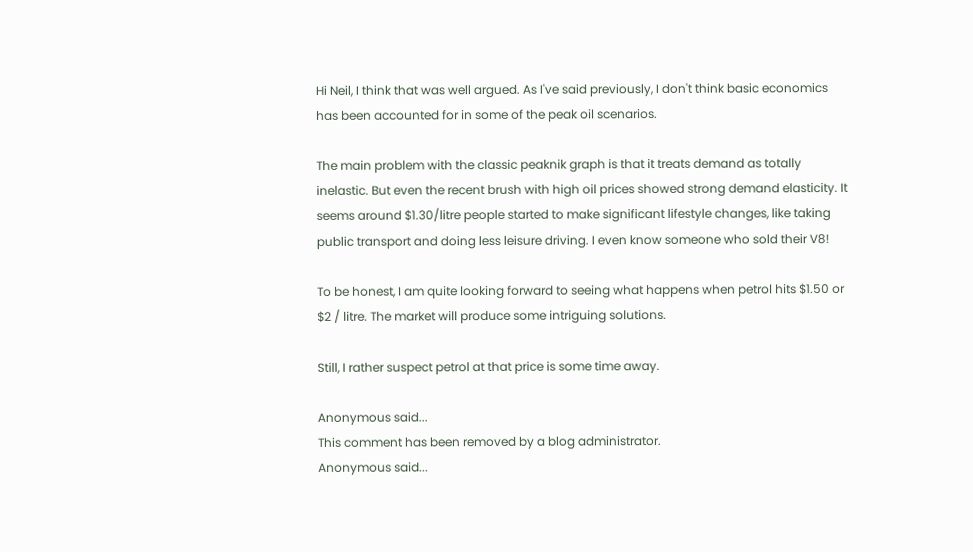Hi Neil, I think that was well argued. As I've said previously, I don't think basic economics has been accounted for in some of the peak oil scenarios.

The main problem with the classic peaknik graph is that it treats demand as totally inelastic. But even the recent brush with high oil prices showed strong demand elasticity. It seems around $1.30/litre people started to make significant lifestyle changes, like taking public transport and doing less leisure driving. I even know someone who sold their V8!

To be honest, I am quite looking forward to seeing what happens when petrol hits $1.50 or $2 / litre. The market will produce some intriguing solutions.

Still, I rather suspect petrol at that price is some time away.

Anonymous said...
This comment has been removed by a blog administrator.
Anonymous said...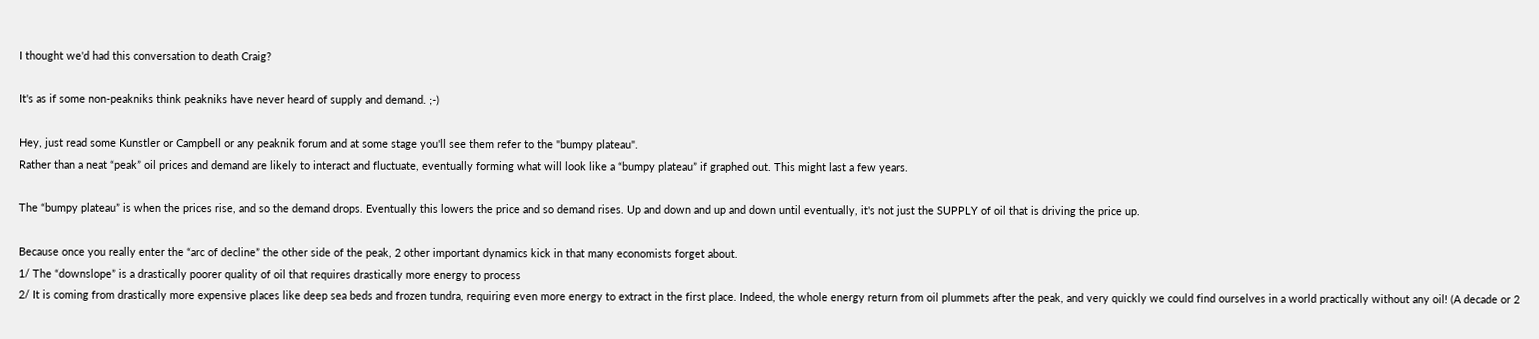I thought we'd had this conversation to death Craig?

It's as if some non-peakniks think peakniks have never heard of supply and demand. ;-)

Hey, just read some Kunstler or Campbell or any peaknik forum and at some stage you'll see them refer to the "bumpy plateau".
Rather than a neat “peak” oil prices and demand are likely to interact and fluctuate, eventually forming what will look like a “bumpy plateau” if graphed out. This might last a few years.

The “bumpy plateau” is when the prices rise, and so the demand drops. Eventually this lowers the price and so demand rises. Up and down and up and down until eventually, it's not just the SUPPLY of oil that is driving the price up.

Because once you really enter the “arc of decline” the other side of the peak, 2 other important dynamics kick in that many economists forget about.
1/ The “downslope” is a drastically poorer quality of oil that requires drastically more energy to process
2/ It is coming from drastically more expensive places like deep sea beds and frozen tundra, requiring even more energy to extract in the first place. Indeed, the whole energy return from oil plummets after the peak, and very quickly we could find ourselves in a world practically without any oil! (A decade or 2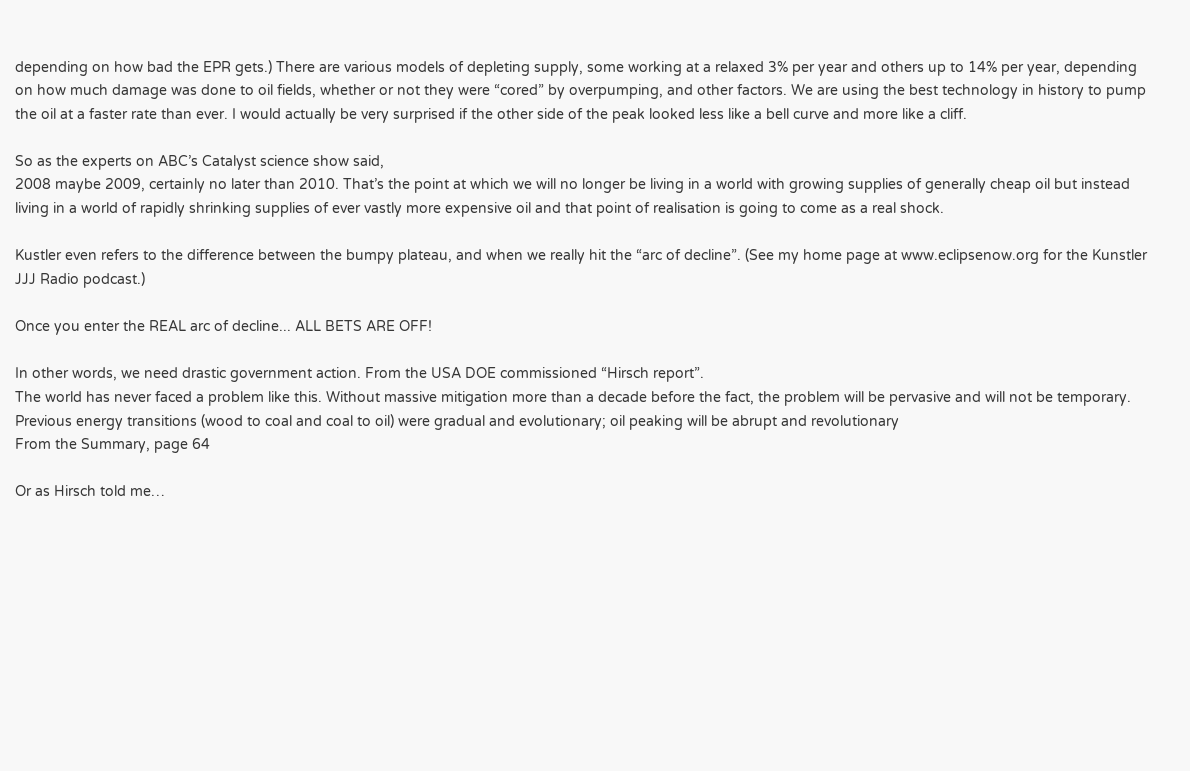depending on how bad the EPR gets.) There are various models of depleting supply, some working at a relaxed 3% per year and others up to 14% per year, depending on how much damage was done to oil fields, whether or not they were “cored” by overpumping, and other factors. We are using the best technology in history to pump the oil at a faster rate than ever. I would actually be very surprised if the other side of the peak looked less like a bell curve and more like a cliff.

So as the experts on ABC’s Catalyst science show said,
2008 maybe 2009, certainly no later than 2010. That’s the point at which we will no longer be living in a world with growing supplies of generally cheap oil but instead living in a world of rapidly shrinking supplies of ever vastly more expensive oil and that point of realisation is going to come as a real shock.

Kustler even refers to the difference between the bumpy plateau, and when we really hit the “arc of decline”. (See my home page at www.eclipsenow.org for the Kunstler JJJ Radio podcast.)

Once you enter the REAL arc of decline... ALL BETS ARE OFF!

In other words, we need drastic government action. From the USA DOE commissioned “Hirsch report”.
The world has never faced a problem like this. Without massive mitigation more than a decade before the fact, the problem will be pervasive and will not be temporary. Previous energy transitions (wood to coal and coal to oil) were gradual and evolutionary; oil peaking will be abrupt and revolutionary
From the Summary, page 64

Or as Hirsch told me…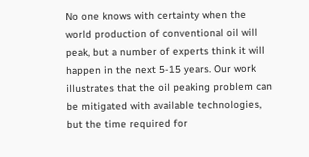No one knows with certainty when the world production of conventional oil will peak, but a number of experts think it will happen in the next 5-15 years. Our work illustrates that the oil peaking problem can be mitigated with available technologies, but the time required for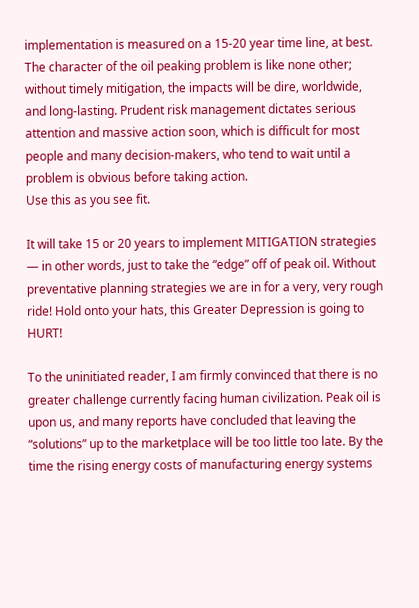implementation is measured on a 15-20 year time line, at best.
The character of the oil peaking problem is like none other; without timely mitigation, the impacts will be dire, worldwide, and long-lasting. Prudent risk management dictates serious attention and massive action soon, which is difficult for most people and many decision-makers, who tend to wait until a problem is obvious before taking action.
Use this as you see fit.

It will take 15 or 20 years to implement MITIGATION strategies — in other words, just to take the “edge” off of peak oil. Without preventative planning strategies we are in for a very, very rough ride! Hold onto your hats, this Greater Depression is going to HURT!

To the uninitiated reader, I am firmly convinced that there is no greater challenge currently facing human civilization. Peak oil is upon us, and many reports have concluded that leaving the “solutions” up to the marketplace will be too little too late. By the time the rising energy costs of manufacturing energy systems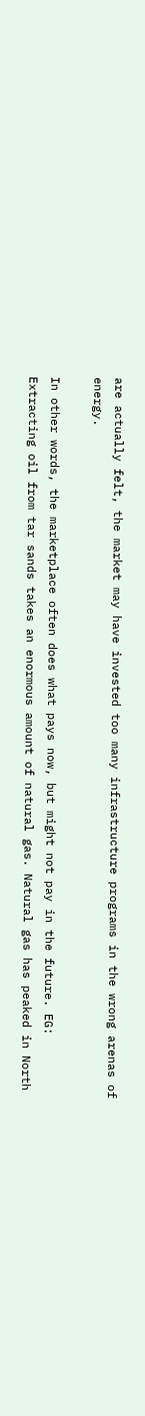are actually felt, the market may have invested too many infrastructure programs in the wrong arenas of energy.

In other words, the marketplace often does what pays now, but might not pay in the future. EG: Extracting oil from tar sands takes an enormous amount of natural gas. Natural gas has peaked in North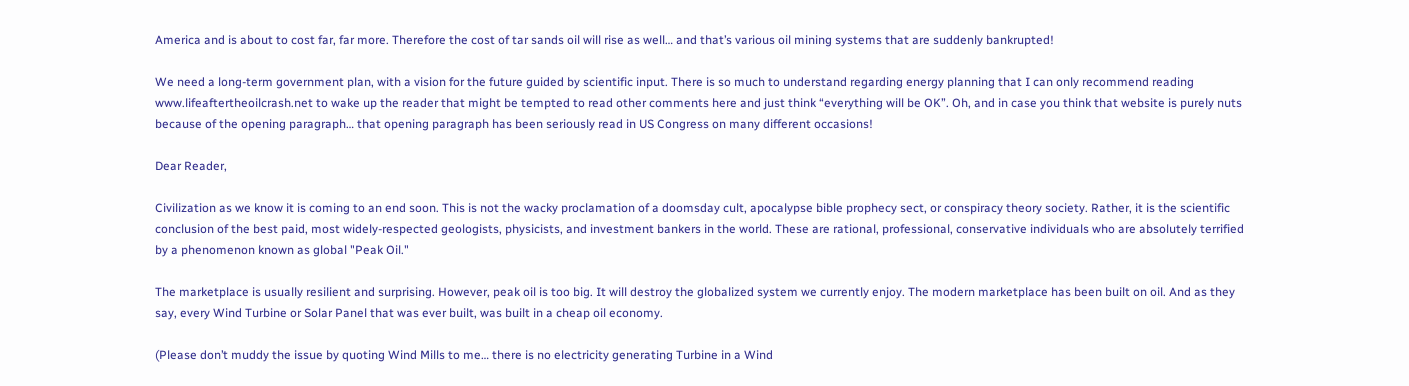America and is about to cost far, far more. Therefore the cost of tar sands oil will rise as well… and that’s various oil mining systems that are suddenly bankrupted!

We need a long-term government plan, with a vision for the future guided by scientific input. There is so much to understand regarding energy planning that I can only recommend reading www.lifeaftertheoilcrash.net to wake up the reader that might be tempted to read other comments here and just think “everything will be OK”. Oh, and in case you think that website is purely nuts because of the opening paragraph… that opening paragraph has been seriously read in US Congress on many different occasions!

Dear Reader,

Civilization as we know it is coming to an end soon. This is not the wacky proclamation of a doomsday cult, apocalypse bible prophecy sect, or conspiracy theory society. Rather, it is the scientific conclusion of the best paid, most widely-respected geologists, physicists, and investment bankers in the world. These are rational, professional, conservative individuals who are absolutely terrified by a phenomenon known as global "Peak Oil."

The marketplace is usually resilient and surprising. However, peak oil is too big. It will destroy the globalized system we currently enjoy. The modern marketplace has been built on oil. And as they say, every Wind Turbine or Solar Panel that was ever built, was built in a cheap oil economy.

(Please don’t muddy the issue by quoting Wind Mills to me… there is no electricity generating Turbine in a Wind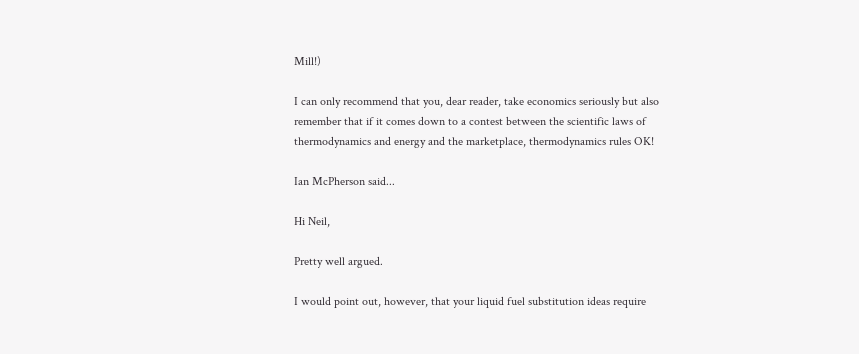Mill!)

I can only recommend that you, dear reader, take economics seriously but also remember that if it comes down to a contest between the scientific laws of thermodynamics and energy and the marketplace, thermodynamics rules OK!

Ian McPherson said...

Hi Neil,

Pretty well argued.

I would point out, however, that your liquid fuel substitution ideas require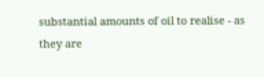substantial amounts of oil to realise - as they are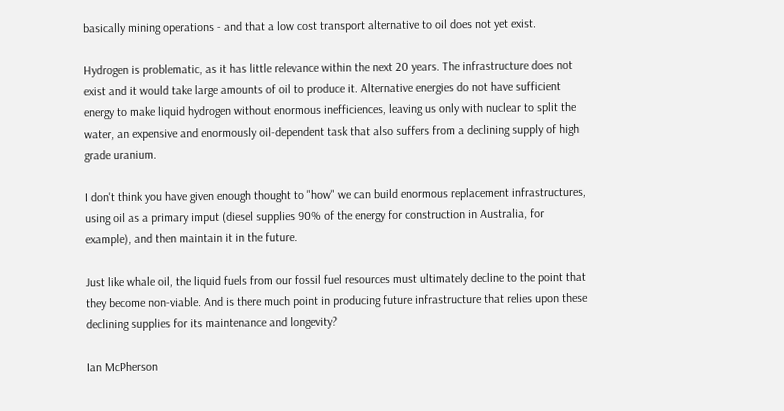basically mining operations - and that a low cost transport alternative to oil does not yet exist.

Hydrogen is problematic, as it has little relevance within the next 20 years. The infrastructure does not exist and it would take large amounts of oil to produce it. Alternative energies do not have sufficient energy to make liquid hydrogen without enormous inefficiences, leaving us only with nuclear to split the water, an expensive and enormously oil-dependent task that also suffers from a declining supply of high grade uranium.

I don't think you have given enough thought to "how" we can build enormous replacement infrastructures, using oil as a primary imput (diesel supplies 90% of the energy for construction in Australia, for example), and then maintain it in the future.

Just like whale oil, the liquid fuels from our fossil fuel resources must ultimately decline to the point that they become non-viable. And is there much point in producing future infrastructure that relies upon these declining supplies for its maintenance and longevity?

Ian McPherson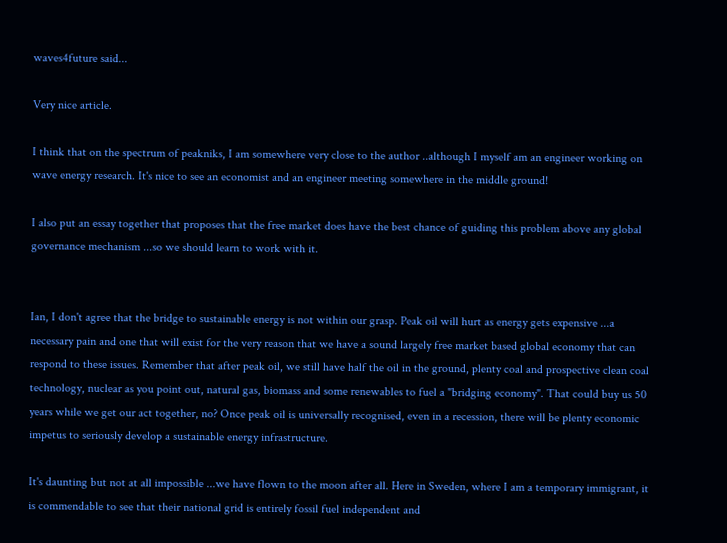waves4future said...

Very nice article.

I think that on the spectrum of peakniks, I am somewhere very close to the author ..although I myself am an engineer working on wave energy research. It's nice to see an economist and an engineer meeting somewhere in the middle ground!

I also put an essay together that proposes that the free market does have the best chance of guiding this problem above any global governance mechanism ...so we should learn to work with it.


Ian, I don't agree that the bridge to sustainable energy is not within our grasp. Peak oil will hurt as energy gets expensive ...a necessary pain and one that will exist for the very reason that we have a sound largely free market based global economy that can respond to these issues. Remember that after peak oil, we still have half the oil in the ground, plenty coal and prospective clean coal technology, nuclear as you point out, natural gas, biomass and some renewables to fuel a "bridging economy". That could buy us 50 years while we get our act together, no? Once peak oil is universally recognised, even in a recession, there will be plenty economic impetus to seriously develop a sustainable energy infrastructure.

It's daunting but not at all impossible ...we have flown to the moon after all. Here in Sweden, where I am a temporary immigrant, it is commendable to see that their national grid is entirely fossil fuel independent and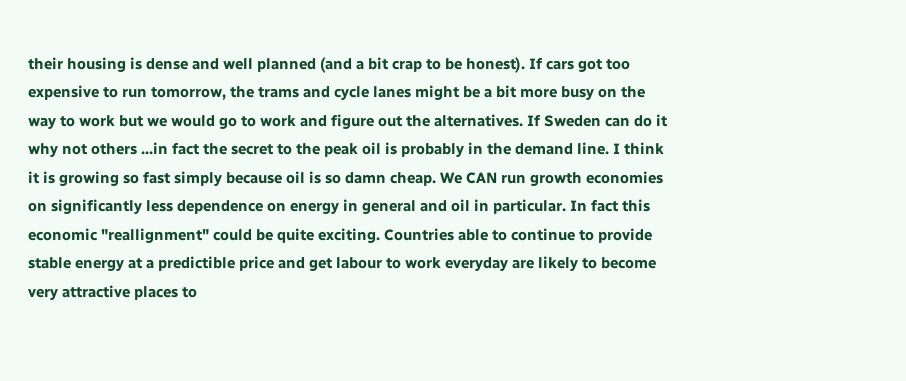their housing is dense and well planned (and a bit crap to be honest). If cars got too expensive to run tomorrow, the trams and cycle lanes might be a bit more busy on the way to work but we would go to work and figure out the alternatives. If Sweden can do it why not others ...in fact the secret to the peak oil is probably in the demand line. I think it is growing so fast simply because oil is so damn cheap. We CAN run growth economies on significantly less dependence on energy in general and oil in particular. In fact this economic "reallignment" could be quite exciting. Countries able to continue to provide stable energy at a predictible price and get labour to work everyday are likely to become very attractive places to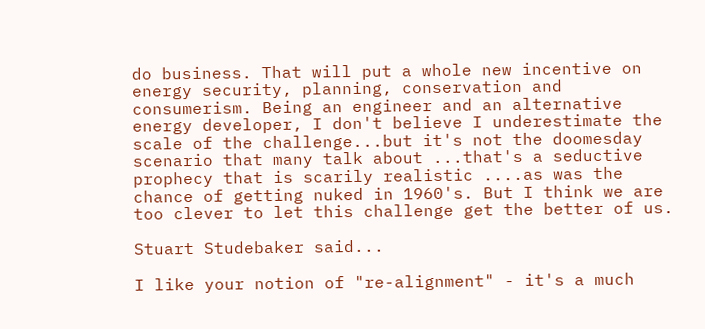do business. That will put a whole new incentive on energy security, planning, conservation and consumerism. Being an engineer and an alternative energy developer, I don't believe I underestimate the scale of the challenge...but it's not the doomesday scenario that many talk about ...that's a seductive prophecy that is scarily realistic ....as was the chance of getting nuked in 1960's. But I think we are too clever to let this challenge get the better of us.

Stuart Studebaker said...

I like your notion of "re-alignment" - it's a much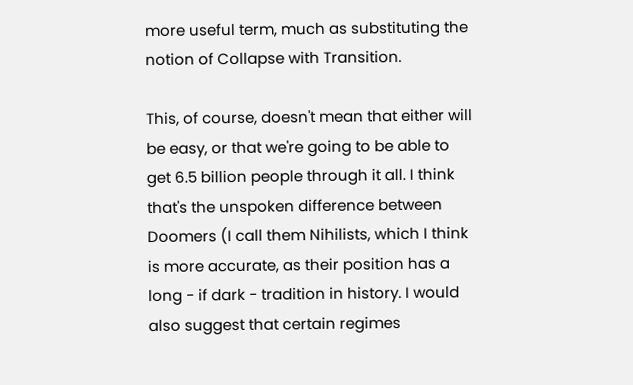more useful term, much as substituting the notion of Collapse with Transition.

This, of course, doesn't mean that either will be easy, or that we're going to be able to get 6.5 billion people through it all. I think that's the unspoken difference between Doomers (I call them Nihilists, which I think is more accurate, as their position has a long - if dark - tradition in history. I would also suggest that certain regimes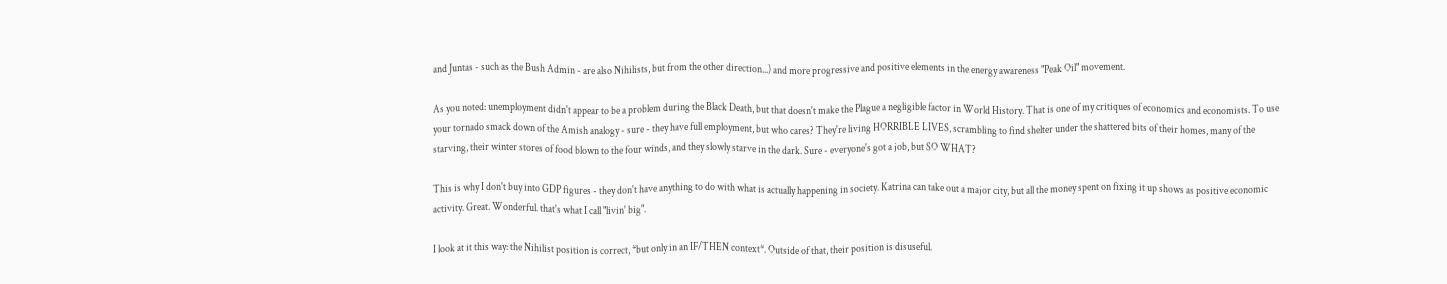and Juntas - such as the Bush Admin - are also Nihilists, but from the other direction...) and more progressive and positive elements in the energy awareness "Peak Oil" movement.

As you noted: unemployment didn't appear to be a problem during the Black Death, but that doesn't make the Plague a negligible factor in World History. That is one of my critiques of economics and economists. To use your tornado smack down of the Amish analogy - sure - they have full employment, but who cares? They're living HORRIBLE LIVES, scrambling to find shelter under the shattered bits of their homes, many of the starving, their winter stores of food blown to the four winds, and they slowly starve in the dark. Sure - everyone's got a job, but SO WHAT?

This is why I don't buy into GDP figures - they don't have anything to do with what is actually happening in society. Katrina can take out a major city, but all the money spent on fixing it up shows as positive economic activity. Great. Wonderful. that's what I call "livin' big".

I look at it this way: the Nihilist position is correct, *but only in an IF/THEN context*. Outside of that, their position is disuseful.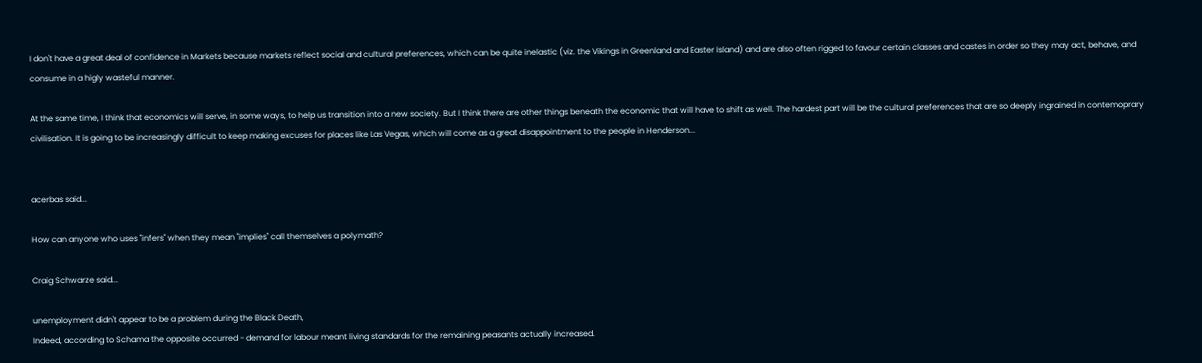I don't have a great deal of confidence in Markets because markets reflect social and cultural preferences, which can be quite inelastic (viz. the Vikings in Greenland and Easter Island) and are also often rigged to favour certain classes and castes in order so they may act, behave, and consume in a higly wasteful manner.

At the same time, I think that economics will serve, in some ways, to help us transition into a new society. But I think there are other things beneath the economic that will have to shift as well. The hardest part will be the cultural preferences that are so deeply ingrained in contemoprary civilisation. It is going to be increasingly difficult to keep making excuses for places like Las Vegas, which will come as a great disappointment to the people in Henderson...


acerbas said...

How can anyone who uses "infers" when they mean "implies" call themselves a polymath?

Craig Schwarze said...

unemployment didn't appear to be a problem during the Black Death,
Indeed, according to Schama the opposite occurred - demand for labour meant living standards for the remaining peasants actually increased.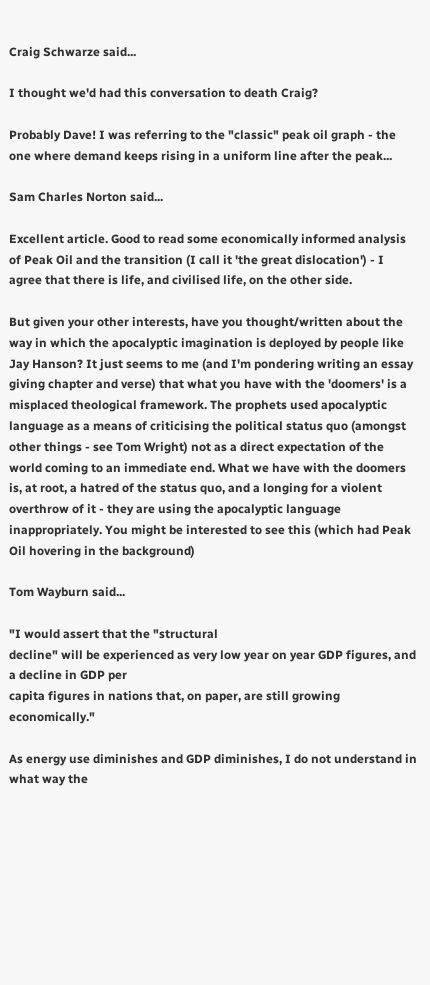Craig Schwarze said...

I thought we'd had this conversation to death Craig?

Probably Dave! I was referring to the "classic" peak oil graph - the one where demand keeps rising in a uniform line after the peak...

Sam Charles Norton said...

Excellent article. Good to read some economically informed analysis of Peak Oil and the transition (I call it 'the great dislocation') - I agree that there is life, and civilised life, on the other side.

But given your other interests, have you thought/written about the way in which the apocalyptic imagination is deployed by people like Jay Hanson? It just seems to me (and I'm pondering writing an essay giving chapter and verse) that what you have with the 'doomers' is a misplaced theological framework. The prophets used apocalyptic language as a means of criticising the political status quo (amongst other things - see Tom Wright) not as a direct expectation of the world coming to an immediate end. What we have with the doomers is, at root, a hatred of the status quo, and a longing for a violent overthrow of it - they are using the apocalyptic language inappropriately. You might be interested to see this (which had Peak Oil hovering in the background)

Tom Wayburn said...

"I would assert that the "structural
decline" will be experienced as very low year on year GDP figures, and a decline in GDP per
capita figures in nations that, on paper, are still growing economically."

As energy use diminishes and GDP diminishes, I do not understand in what way the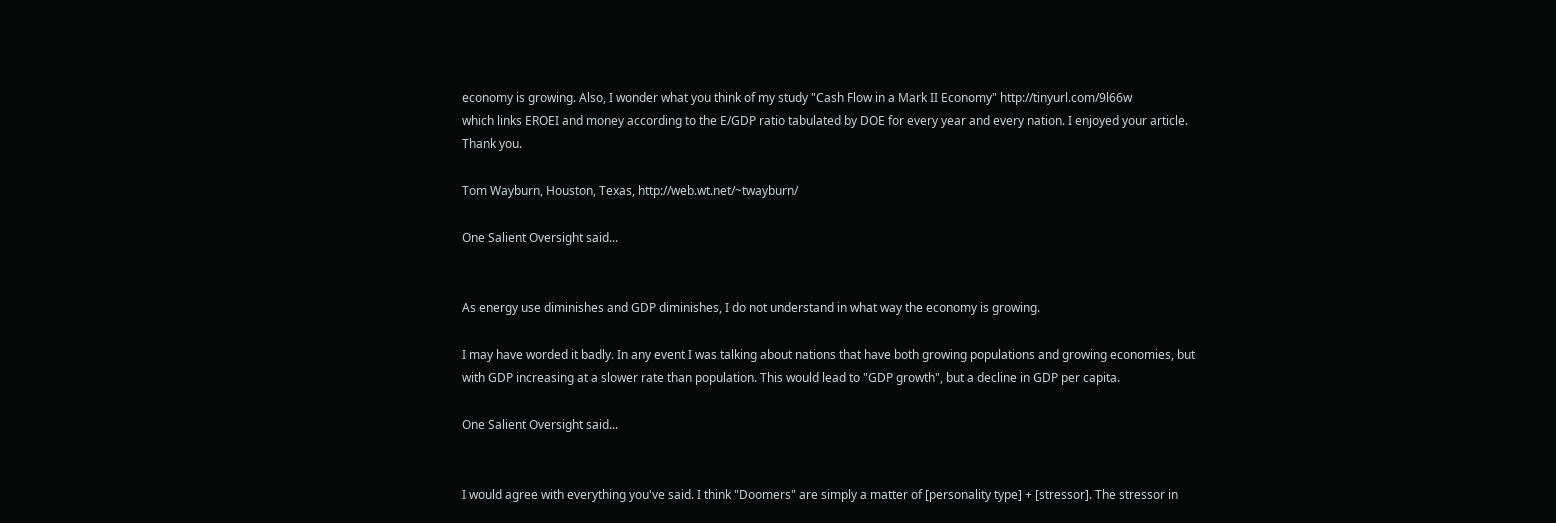economy is growing. Also, I wonder what you think of my study "Cash Flow in a Mark II Economy" http://tinyurl.com/9l66w
which links EROEI and money according to the E/GDP ratio tabulated by DOE for every year and every nation. I enjoyed your article. Thank you.

Tom Wayburn, Houston, Texas, http://web.wt.net/~twayburn/

One Salient Oversight said...


As energy use diminishes and GDP diminishes, I do not understand in what way the economy is growing.

I may have worded it badly. In any event I was talking about nations that have both growing populations and growing economies, but with GDP increasing at a slower rate than population. This would lead to "GDP growth", but a decline in GDP per capita.

One Salient Oversight said...


I would agree with everything you've said. I think "Doomers" are simply a matter of [personality type] + [stressor]. The stressor in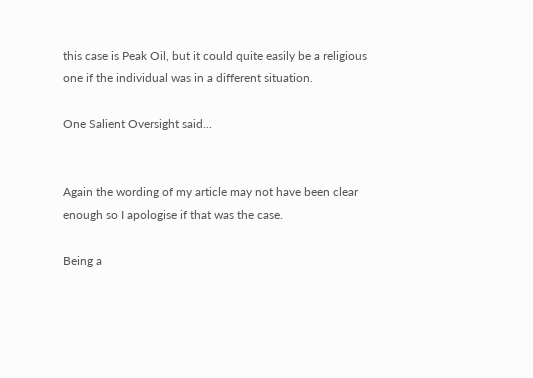this case is Peak Oil, but it could quite easily be a religious one if the individual was in a different situation.

One Salient Oversight said...


Again the wording of my article may not have been clear enough so I apologise if that was the case.

Being a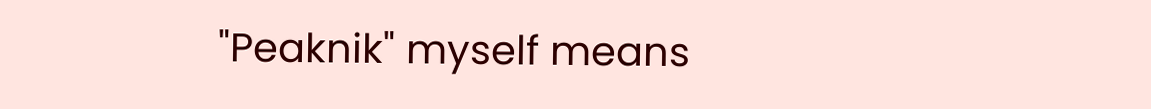"Peaknik" myself means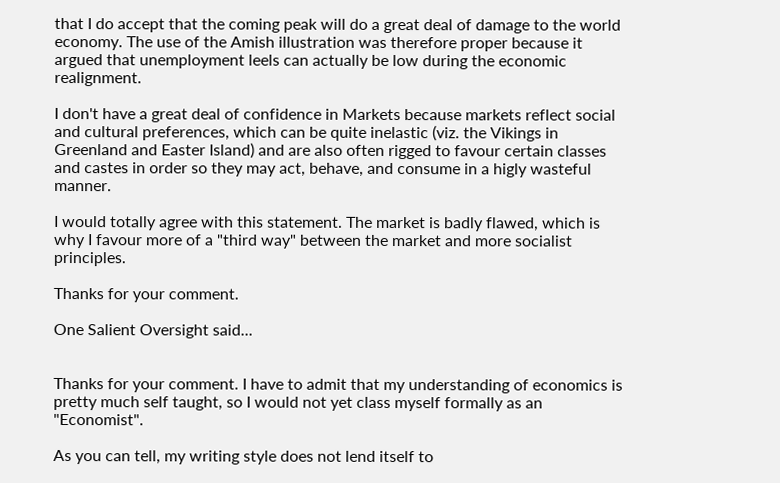that I do accept that the coming peak will do a great deal of damage to the world economy. The use of the Amish illustration was therefore proper because it argued that unemployment leels can actually be low during the economic realignment.

I don't have a great deal of confidence in Markets because markets reflect social and cultural preferences, which can be quite inelastic (viz. the Vikings in Greenland and Easter Island) and are also often rigged to favour certain classes and castes in order so they may act, behave, and consume in a higly wasteful manner.

I would totally agree with this statement. The market is badly flawed, which is why I favour more of a "third way" between the market and more socialist principles.

Thanks for your comment.

One Salient Oversight said...


Thanks for your comment. I have to admit that my understanding of economics is pretty much self taught, so I would not yet class myself formally as an "Economist".

As you can tell, my writing style does not lend itself to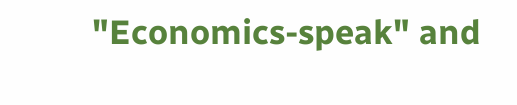"Economics-speak" and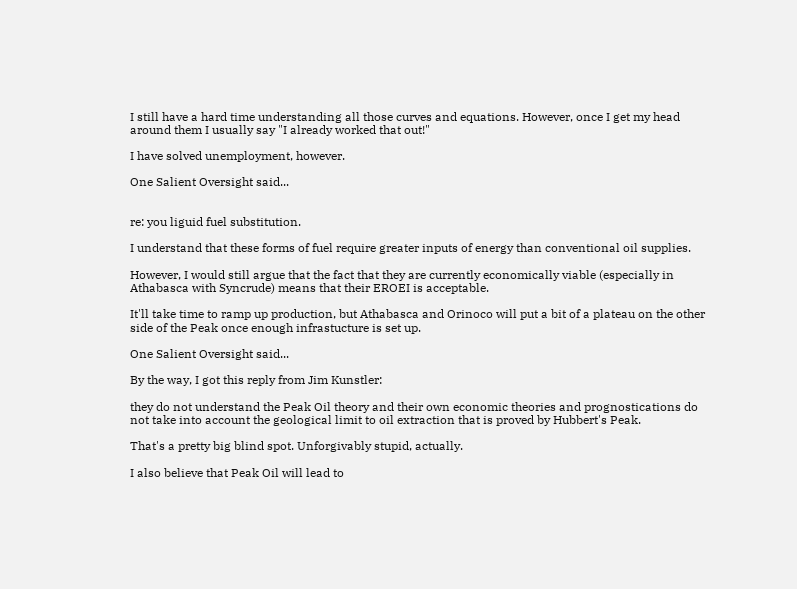I still have a hard time understanding all those curves and equations. However, once I get my head around them I usually say "I already worked that out!"

I have solved unemployment, however.

One Salient Oversight said...


re: you liguid fuel substitution.

I understand that these forms of fuel require greater inputs of energy than conventional oil supplies.

However, I would still argue that the fact that they are currently economically viable (especially in Athabasca with Syncrude) means that their EROEI is acceptable.

It'll take time to ramp up production, but Athabasca and Orinoco will put a bit of a plateau on the other side of the Peak once enough infrastucture is set up.

One Salient Oversight said...

By the way, I got this reply from Jim Kunstler:

they do not understand the Peak Oil theory and their own economic theories and prognostications do not take into account the geological limit to oil extraction that is proved by Hubbert's Peak.

That's a pretty big blind spot. Unforgivably stupid, actually.

I also believe that Peak Oil will lead to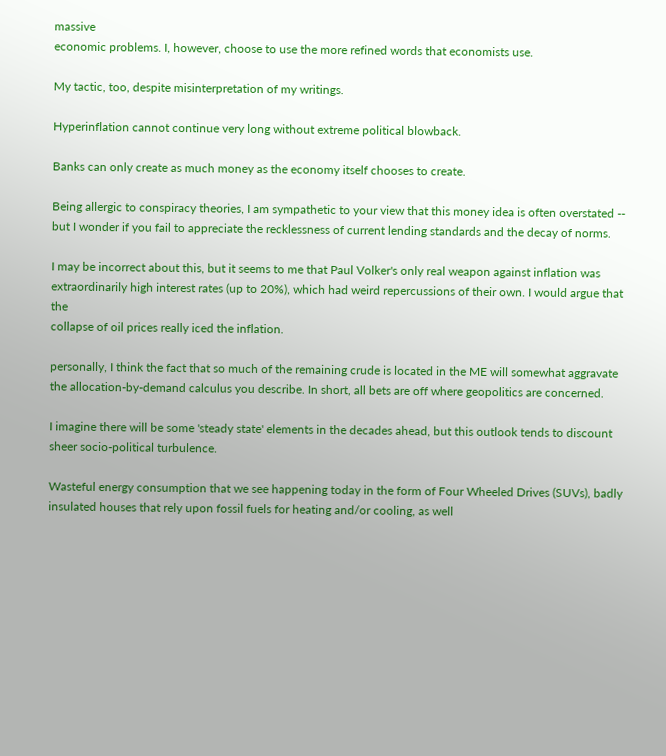massive
economic problems. I, however, choose to use the more refined words that economists use.

My tactic, too, despite misinterpretation of my writings.

Hyperinflation cannot continue very long without extreme political blowback.

Banks can only create as much money as the economy itself chooses to create.

Being allergic to conspiracy theories, I am sympathetic to your view that this money idea is often overstated -- but I wonder if you fail to appreciate the recklessness of current lending standards and the decay of norms.

I may be incorrect about this, but it seems to me that Paul Volker's only real weapon against inflation was extraordinarily high interest rates (up to 20%), which had weird repercussions of their own. I would argue that the
collapse of oil prices really iced the inflation.

personally, I think the fact that so much of the remaining crude is located in the ME will somewhat aggravate the allocation-by-demand calculus you describe. In short, all bets are off where geopolitics are concerned.

I imagine there will be some 'steady state' elements in the decades ahead, but this outlook tends to discount sheer socio-political turbulence.

Wasteful energy consumption that we see happening today in the form of Four Wheeled Drives (SUVs), badly insulated houses that rely upon fossil fuels for heating and/or cooling, as well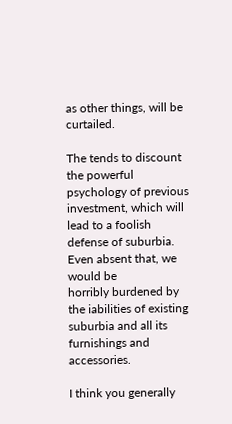as other things, will be curtailed.

The tends to discount the powerful psychology of previous investment, which will lead to a foolish defense of suburbia. Even absent that, we would be
horribly burdened by the iabilities of existing suburbia and all its furnishings and accessories.

I think you generally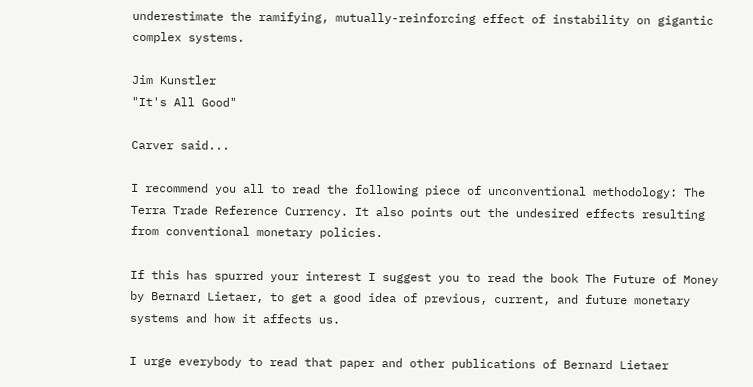underestimate the ramifying, mutually-reinforcing effect of instability on gigantic complex systems.

Jim Kunstler
"It's All Good"

Carver said...

I recommend you all to read the following piece of unconventional methodology: The Terra Trade Reference Currency. It also points out the undesired effects resulting from conventional monetary policies.

If this has spurred your interest I suggest you to read the book The Future of Money by Bernard Lietaer, to get a good idea of previous, current, and future monetary systems and how it affects us.

I urge everybody to read that paper and other publications of Bernard Lietaer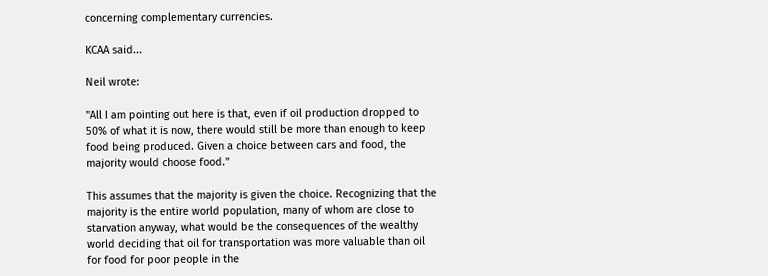concerning complementary currencies.

KCAA said...

Neil wrote:

"All I am pointing out here is that, even if oil production dropped to 50% of what it is now, there would still be more than enough to keep food being produced. Given a choice between cars and food, the majority would choose food."

This assumes that the majority is given the choice. Recognizing that the majority is the entire world population, many of whom are close to starvation anyway, what would be the consequences of the wealthy world deciding that oil for transportation was more valuable than oil for food for poor people in the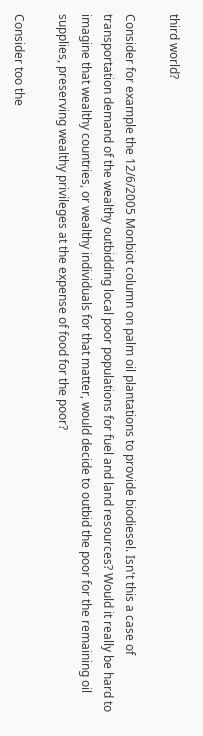third world?

Consider for example the 12/6/2005 Monbiot column on palm oil plantations to provide biodiesel. Isn't this a case of transportation demand of the wealthy outbidding local poor populations for fuel and land resources? Would it really be hard to imagine that wealthy countries, or wealthy individuals for that matter, would decide to outbid the poor for the remaining oil supplies, preserving wealthy privileges at the expense of food for the poor?

Consider too the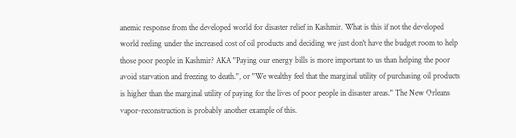anemic response from the developed world for disaster relief in Kashmir. What is this if not the developed world reeling under the increased cost of oil products and deciding we just don't have the budget room to help those poor people in Kashmir? AKA "Paying our energy bills is more important to us than helping the poor avoid starvation and freezing to death.", or "We wealthy feel that the marginal utility of purchasing oil products is higher than the marginal utility of paying for the lives of poor people in disaster areas." The New Orleans vapor-reconstruction is probably another example of this.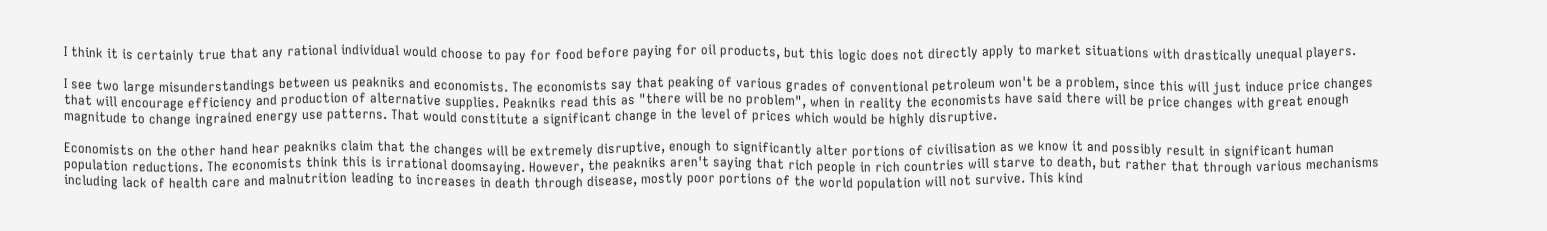I think it is certainly true that any rational individual would choose to pay for food before paying for oil products, but this logic does not directly apply to market situations with drastically unequal players.

I see two large misunderstandings between us peakniks and economists. The economists say that peaking of various grades of conventional petroleum won't be a problem, since this will just induce price changes that will encourage efficiency and production of alternative supplies. Peakniks read this as "there will be no problem", when in reality the economists have said there will be price changes with great enough magnitude to change ingrained energy use patterns. That would constitute a significant change in the level of prices which would be highly disruptive.

Economists on the other hand hear peakniks claim that the changes will be extremely disruptive, enough to significantly alter portions of civilisation as we know it and possibly result in significant human population reductions. The economists think this is irrational doomsaying. However, the peakniks aren't saying that rich people in rich countries will starve to death, but rather that through various mechanisms including lack of health care and malnutrition leading to increases in death through disease, mostly poor portions of the world population will not survive. This kind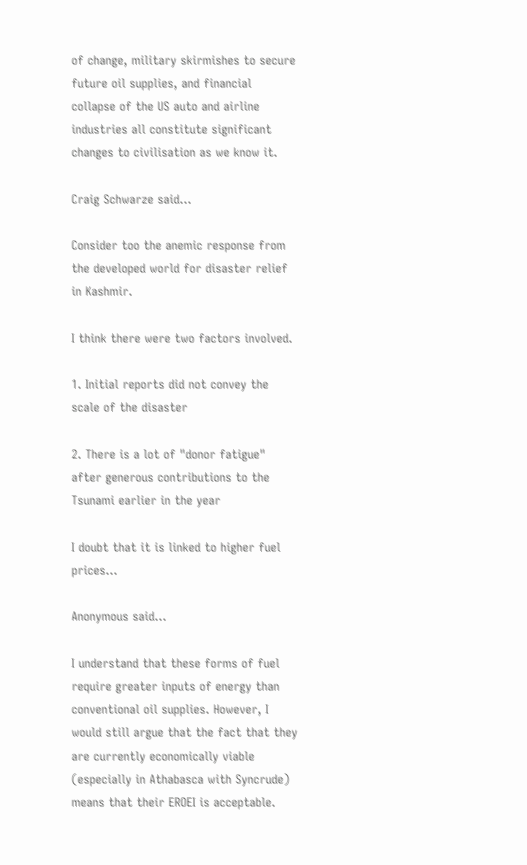of change, military skirmishes to secure future oil supplies, and financial collapse of the US auto and airline industries all constitute significant changes to civilisation as we know it.

Craig Schwarze said...

Consider too the anemic response from the developed world for disaster relief in Kashmir.

I think there were two factors involved.

1. Initial reports did not convey the scale of the disaster

2. There is a lot of "donor fatigue" after generous contributions to the Tsunami earlier in the year

I doubt that it is linked to higher fuel prices...

Anonymous said...

I understand that these forms of fuel require greater inputs of energy than conventional oil supplies. However, I would still argue that the fact that they are currently economically viable (especially in Athabasca with Syncrude) means that their EROEI is acceptable.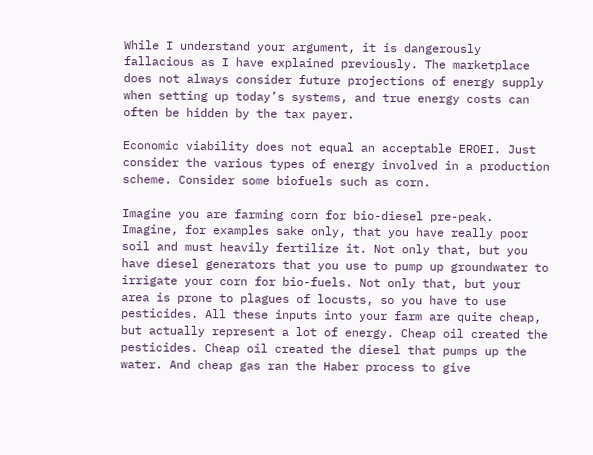While I understand your argument, it is dangerously fallacious as I have explained previously. The marketplace does not always consider future projections of energy supply when setting up today’s systems, and true energy costs can often be hidden by the tax payer.

Economic viability does not equal an acceptable EROEI. Just consider the various types of energy involved in a production scheme. Consider some biofuels such as corn.

Imagine you are farming corn for bio-diesel pre-peak.
Imagine, for examples sake only, that you have really poor soil and must heavily fertilize it. Not only that, but you have diesel generators that you use to pump up groundwater to irrigate your corn for bio-fuels. Not only that, but your area is prone to plagues of locusts, so you have to use pesticides. All these inputs into your farm are quite cheap, but actually represent a lot of energy. Cheap oil created the pesticides. Cheap oil created the diesel that pumps up the water. And cheap gas ran the Haber process to give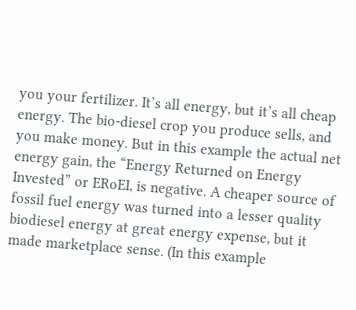you your fertilizer. It’s all energy, but it’s all cheap energy. The bio-diesel crop you produce sells, and you make money. But in this example the actual net energy gain, the “Energy Returned on Energy Invested” or ERoEI, is negative. A cheaper source of fossil fuel energy was turned into a lesser quality biodiesel energy at great energy expense, but it made marketplace sense. (In this example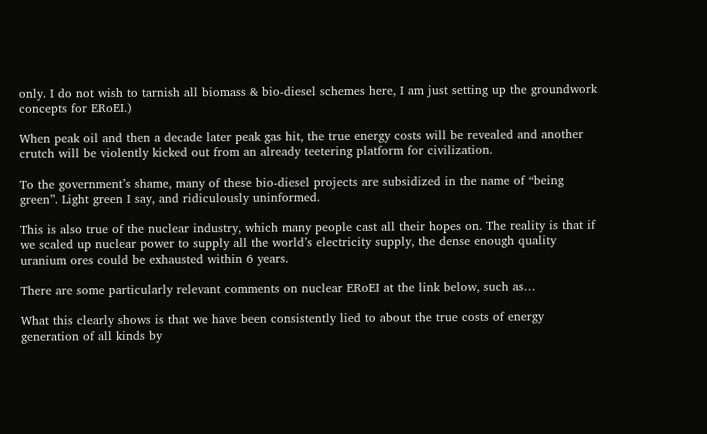only. I do not wish to tarnish all biomass & bio-diesel schemes here, I am just setting up the groundwork concepts for ERoEI.)

When peak oil and then a decade later peak gas hit, the true energy costs will be revealed and another crutch will be violently kicked out from an already teetering platform for civilization.

To the government’s shame, many of these bio-diesel projects are subsidized in the name of “being green”. Light green I say, and ridiculously uninformed.

This is also true of the nuclear industry, which many people cast all their hopes on. The reality is that if we scaled up nuclear power to supply all the world’s electricity supply, the dense enough quality uranium ores could be exhausted within 6 years.

There are some particularly relevant comments on nuclear ERoEI at the link below, such as…

What this clearly shows is that we have been consistently lied to about the true costs of energy generation of all kinds by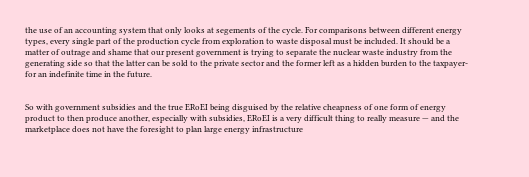the use of an accounting system that only looks at segements of the cycle. For comparisons between different energy types, every single part of the production cycle from exploration to waste disposal must be included. It should be a matter of outrage and shame that our present government is trying to separate the nuclear waste industry from the generating side so that the latter can be sold to the private sector and the former left as a hidden burden to the taxpayer- for an indefinite time in the future.


So with government subsidies and the true ERoEI being disguised by the relative cheapness of one form of energy product to then produce another, especially with subsidies, ERoEI is a very difficult thing to really measure — and the marketplace does not have the foresight to plan large energy infrastructure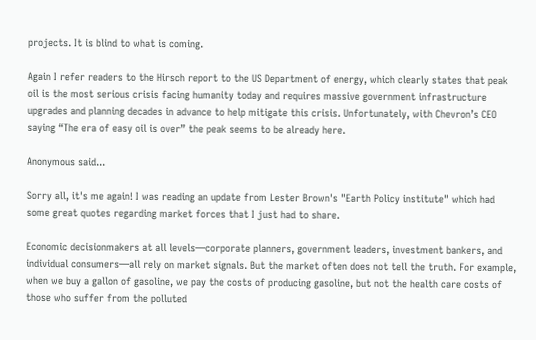projects. It is blind to what is coming.

Again I refer readers to the Hirsch report to the US Department of energy, which clearly states that peak oil is the most serious crisis facing humanity today and requires massive government infrastructure upgrades and planning decades in advance to help mitigate this crisis. Unfortunately, with Chevron’s CEO saying “The era of easy oil is over” the peak seems to be already here.

Anonymous said...

Sorry all, it's me again! I was reading an update from Lester Brown's "Earth Policy institute" which had some great quotes regarding market forces that I just had to share.

Economic decisionmakers at all levels—corporate planners, government leaders, investment bankers, and individual consumers—all rely on market signals. But the market often does not tell the truth. For example, when we buy a gallon of gasoline, we pay the costs of producing gasoline, but not the health care costs of those who suffer from the polluted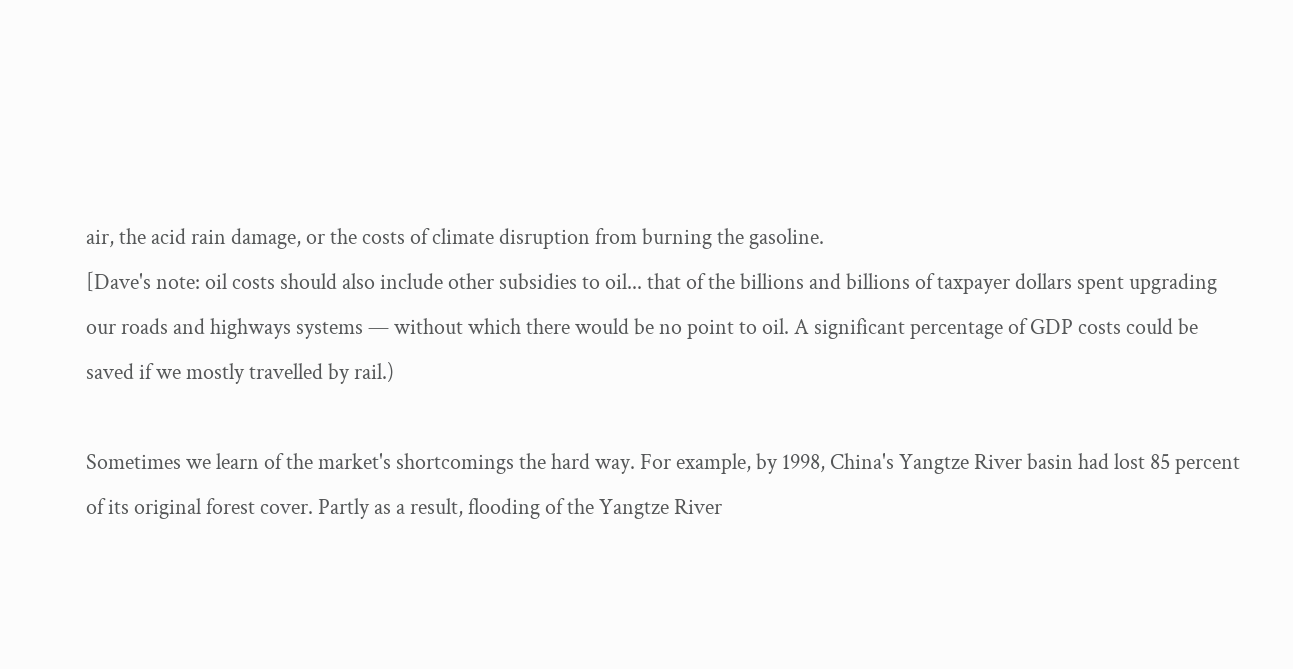air, the acid rain damage, or the costs of climate disruption from burning the gasoline.
[Dave's note: oil costs should also include other subsidies to oil... that of the billions and billions of taxpayer dollars spent upgrading our roads and highways systems — without which there would be no point to oil. A significant percentage of GDP costs could be saved if we mostly travelled by rail.)

Sometimes we learn of the market's shortcomings the hard way. For example, by 1998, China's Yangtze River basin had lost 85 percent of its original forest cover. Partly as a result, flooding of the Yangtze River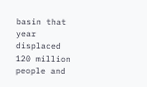basin that year displaced 120 million people and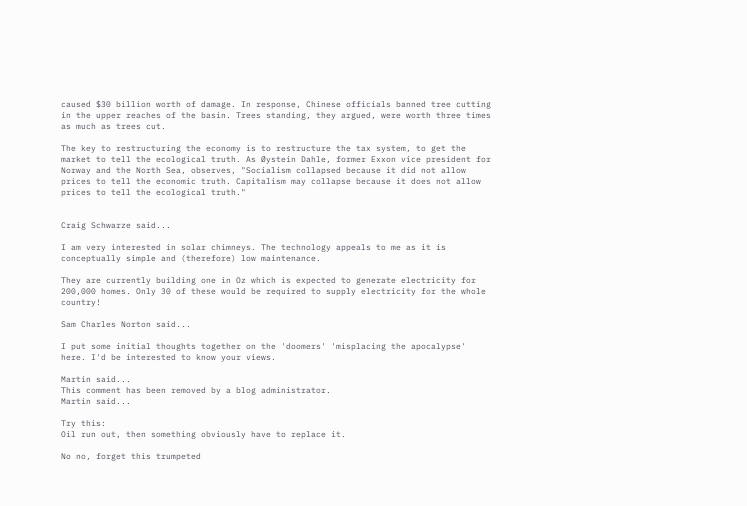caused $30 billion worth of damage. In response, Chinese officials banned tree cutting in the upper reaches of the basin. Trees standing, they argued, were worth three times as much as trees cut.

The key to restructuring the economy is to restructure the tax system, to get the market to tell the ecological truth. As Øystein Dahle, former Exxon vice president for Norway and the North Sea, observes, "Socialism collapsed because it did not allow prices to tell the economic truth. Capitalism may collapse because it does not allow prices to tell the ecological truth."


Craig Schwarze said...

I am very interested in solar chimneys. The technology appeals to me as it is conceptually simple and (therefore) low maintenance.

They are currently building one in Oz which is expected to generate electricity for 200,000 homes. Only 30 of these would be required to supply electricity for the whole country!

Sam Charles Norton said...

I put some initial thoughts together on the 'doomers' 'misplacing the apocalypse' here. I'd be interested to know your views.

Martin said...
This comment has been removed by a blog administrator.
Martin said...

Try this:
Oil run out, then something obviously have to replace it.

No no, forget this trumpeted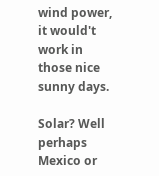wind power, it would't work in those nice sunny days.

Solar? Well perhaps Mexico or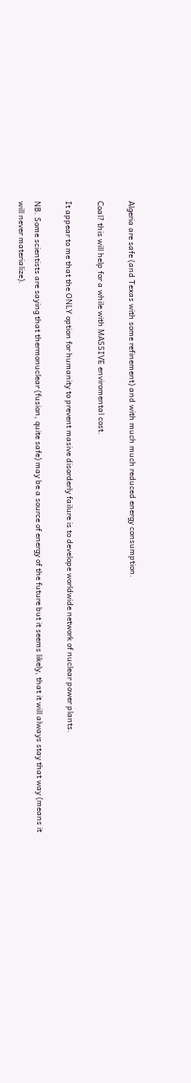Algeria are safe (and Texas with some refinement) and with much much reduced energy consumption.

Coal? this will help for a while with MASSIVE enviromental cost.

It appear to me that the ONLY option for humanity to prevent masive disorderly failure is to develope worldwide network of nuclear power plants.

NB. Some scientists are saying that thermonuclear (fusion, quite safe) may be a source of energy of the future but it seems likely, that it will always stay that way (means it will never materialize).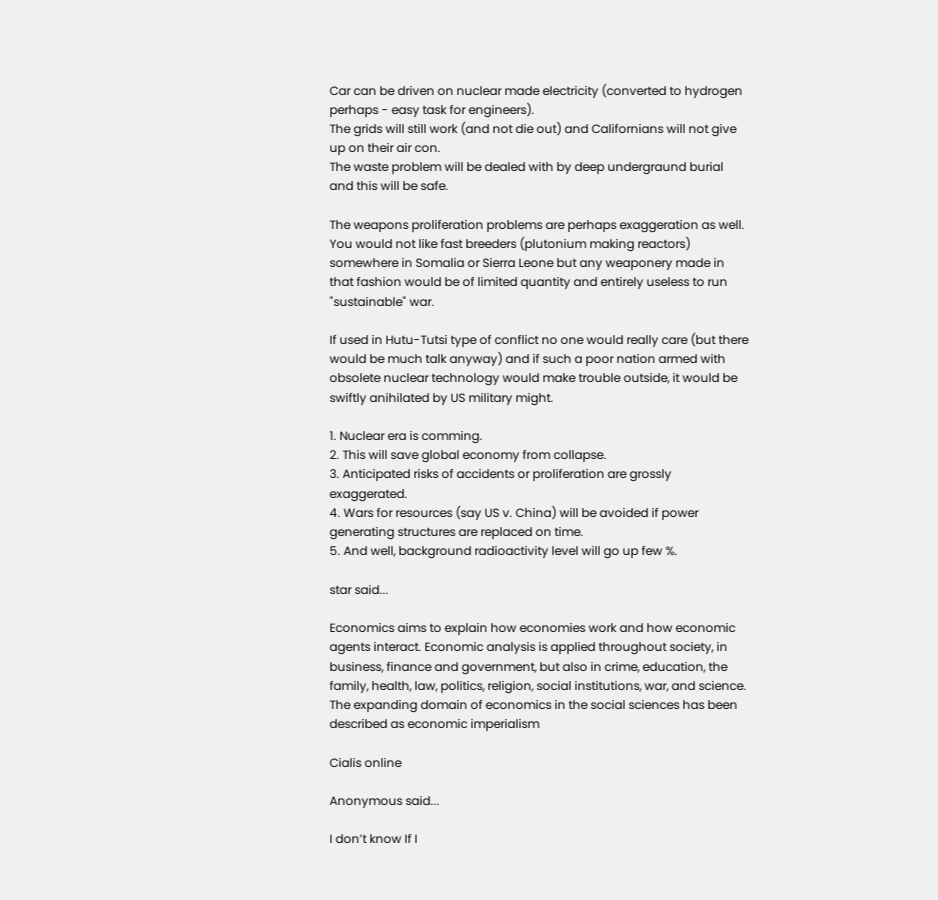Car can be driven on nuclear made electricity (converted to hydrogen perhaps - easy task for engineers).
The grids will still work (and not die out) and Californians will not give up on their air con.
The waste problem will be dealed with by deep undergraund burial and this will be safe.

The weapons proliferation problems are perhaps exaggeration as well.
You would not like fast breeders (plutonium making reactors) somewhere in Somalia or Sierra Leone but any weaponery made in that fashion would be of limited quantity and entirely useless to run "sustainable" war.

If used in Hutu-Tutsi type of conflict no one would really care (but there would be much talk anyway) and if such a poor nation armed with obsolete nuclear technology would make trouble outside, it would be swiftly anihilated by US military might.

1. Nuclear era is comming.
2. This will save global economy from collapse.
3. Anticipated risks of accidents or proliferation are grossly exaggerated.
4. Wars for resources (say US v. China) will be avoided if power generating structures are replaced on time.
5. And well, background radioactivity level will go up few %.

star said...

Economics aims to explain how economies work and how economic agents interact. Economic analysis is applied throughout society, in business, finance and government, but also in crime, education, the family, health, law, politics, religion, social institutions, war, and science. The expanding domain of economics in the social sciences has been described as economic imperialism

Cialis online

Anonymous said...

I don’t know If I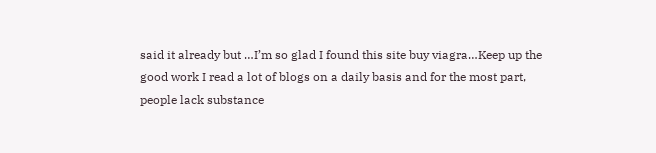said it already but …I’m so glad I found this site buy viagra…Keep up the good work I read a lot of blogs on a daily basis and for the most part, people lack substance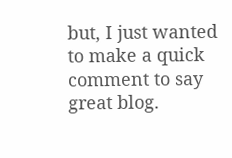but, I just wanted to make a quick comment to say great blog.